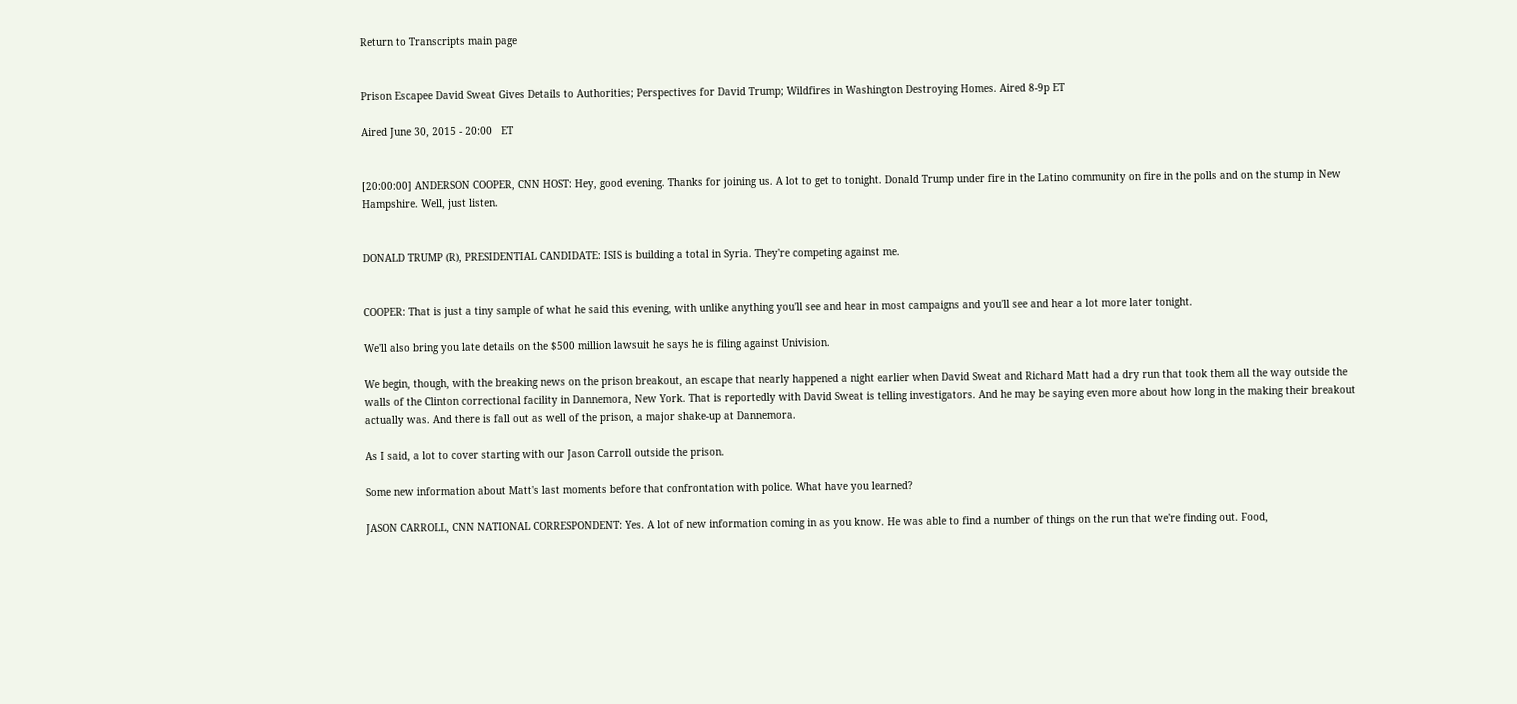Return to Transcripts main page


Prison Escapee David Sweat Gives Details to Authorities; Perspectives for David Trump; Wildfires in Washington Destroying Homes. Aired 8-9p ET

Aired June 30, 2015 - 20:00   ET


[20:00:00] ANDERSON COOPER, CNN HOST: Hey, good evening. Thanks for joining us. A lot to get to tonight. Donald Trump under fire in the Latino community on fire in the polls and on the stump in New Hampshire. Well, just listen.


DONALD TRUMP (R), PRESIDENTIAL CANDIDATE: ISIS is building a total in Syria. They're competing against me.


COOPER: That is just a tiny sample of what he said this evening, with unlike anything you'll see and hear in most campaigns and you'll see and hear a lot more later tonight.

We'll also bring you late details on the $500 million lawsuit he says he is filing against Univision.

We begin, though, with the breaking news on the prison breakout, an escape that nearly happened a night earlier when David Sweat and Richard Matt had a dry run that took them all the way outside the walls of the Clinton correctional facility in Dannemora, New York. That is reportedly with David Sweat is telling investigators. And he may be saying even more about how long in the making their breakout actually was. And there is fall out as well of the prison, a major shake-up at Dannemora.

As I said, a lot to cover starting with our Jason Carroll outside the prison.

Some new information about Matt's last moments before that confrontation with police. What have you learned?

JASON CARROLL, CNN NATIONAL CORRESPONDENT: Yes. A lot of new information coming in as you know. He was able to find a number of things on the run that we're finding out. Food,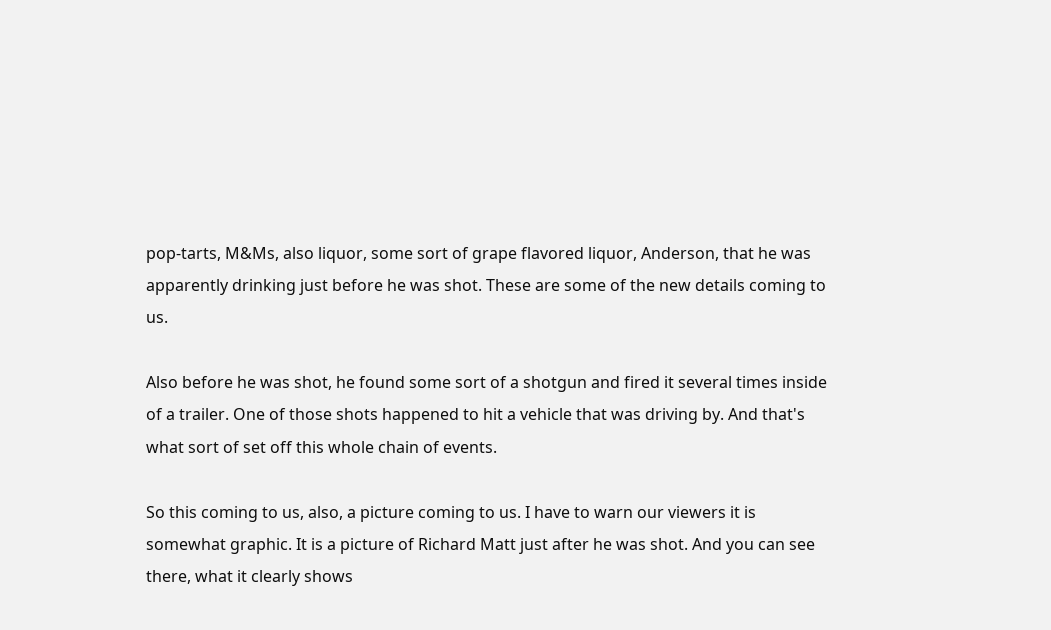pop-tarts, M&Ms, also liquor, some sort of grape flavored liquor, Anderson, that he was apparently drinking just before he was shot. These are some of the new details coming to us.

Also before he was shot, he found some sort of a shotgun and fired it several times inside of a trailer. One of those shots happened to hit a vehicle that was driving by. And that's what sort of set off this whole chain of events.

So this coming to us, also, a picture coming to us. I have to warn our viewers it is somewhat graphic. It is a picture of Richard Matt just after he was shot. And you can see there, what it clearly shows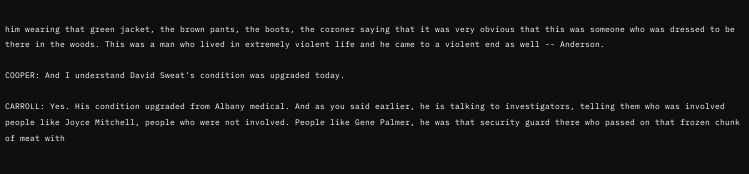him wearing that green jacket, the brown pants, the boots, the coroner saying that it was very obvious that this was someone who was dressed to be there in the woods. This was a man who lived in extremely violent life and he came to a violent end as well -- Anderson.

COOPER: And I understand David Sweat's condition was upgraded today.

CARROLL: Yes. His condition upgraded from Albany medical. And as you said earlier, he is talking to investigators, telling them who was involved people like Joyce Mitchell, people who were not involved. People like Gene Palmer, he was that security guard there who passed on that frozen chunk of meat with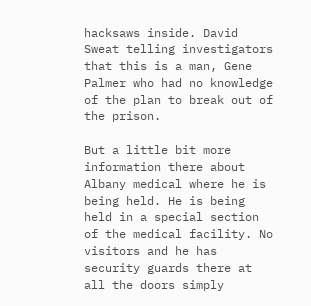hacksaws inside. David Sweat telling investigators that this is a man, Gene Palmer who had no knowledge of the plan to break out of the prison.

But a little bit more information there about Albany medical where he is being held. He is being held in a special section of the medical facility. No visitors and he has security guards there at all the doors simply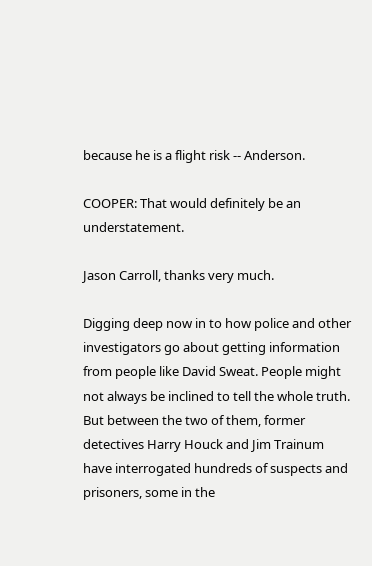because he is a flight risk -- Anderson.

COOPER: That would definitely be an understatement.

Jason Carroll, thanks very much.

Digging deep now in to how police and other investigators go about getting information from people like David Sweat. People might not always be inclined to tell the whole truth. But between the two of them, former detectives Harry Houck and Jim Trainum have interrogated hundreds of suspects and prisoners, some in the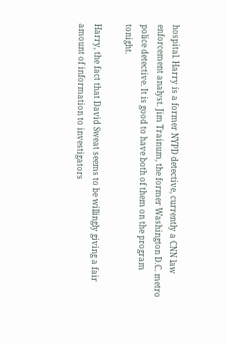hospital. Harry is a former NYPD detective, currently a CNN law enforcement analyst. Jim Trainum, the former Washington D.C. metro police detective. It is good to have both of them on the program tonight.

Harry, the fact that David Sweat seems to be willingly giving a fair amount of information to investigators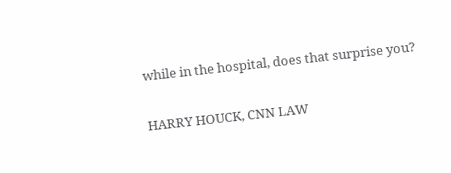while in the hospital, does that surprise you?

HARRY HOUCK, CNN LAW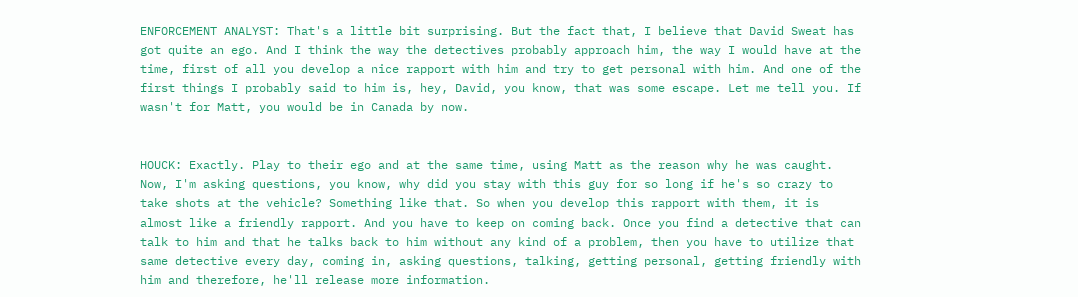ENFORCEMENT ANALYST: That's a little bit surprising. But the fact that, I believe that David Sweat has got quite an ego. And I think the way the detectives probably approach him, the way I would have at the time, first of all you develop a nice rapport with him and try to get personal with him. And one of the first things I probably said to him is, hey, David, you know, that was some escape. Let me tell you. If wasn't for Matt, you would be in Canada by now.


HOUCK: Exactly. Play to their ego and at the same time, using Matt as the reason why he was caught. Now, I'm asking questions, you know, why did you stay with this guy for so long if he's so crazy to take shots at the vehicle? Something like that. So when you develop this rapport with them, it is almost like a friendly rapport. And you have to keep on coming back. Once you find a detective that can talk to him and that he talks back to him without any kind of a problem, then you have to utilize that same detective every day, coming in, asking questions, talking, getting personal, getting friendly with him and therefore, he'll release more information.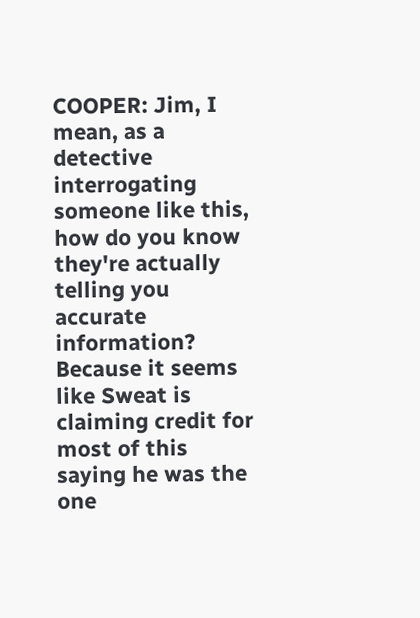COOPER: Jim, I mean, as a detective interrogating someone like this, how do you know they're actually telling you accurate information? Because it seems like Sweat is claiming credit for most of this saying he was the one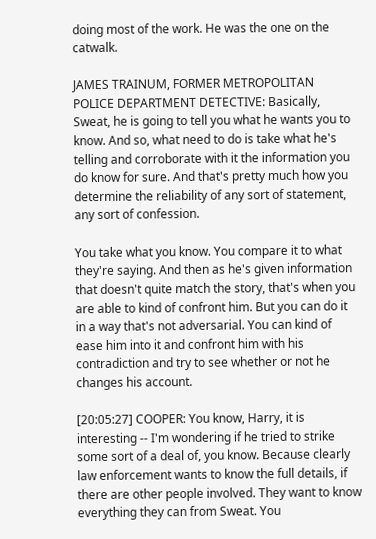doing most of the work. He was the one on the catwalk.

JAMES TRAINUM, FORMER METROPOLITAN POLICE DEPARTMENT DETECTIVE: Basically, Sweat, he is going to tell you what he wants you to know. And so, what need to do is take what he's telling and corroborate with it the information you do know for sure. And that's pretty much how you determine the reliability of any sort of statement, any sort of confession.

You take what you know. You compare it to what they're saying. And then as he's given information that doesn't quite match the story, that's when you are able to kind of confront him. But you can do it in a way that's not adversarial. You can kind of ease him into it and confront him with his contradiction and try to see whether or not he changes his account.

[20:05:27] COOPER: You know, Harry, it is interesting -- I'm wondering if he tried to strike some sort of a deal of, you know. Because clearly law enforcement wants to know the full details, if there are other people involved. They want to know everything they can from Sweat. You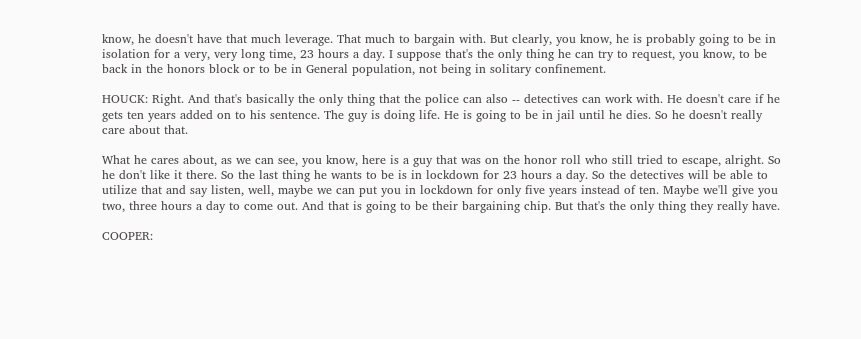know, he doesn't have that much leverage. That much to bargain with. But clearly, you know, he is probably going to be in isolation for a very, very long time, 23 hours a day. I suppose that's the only thing he can try to request, you know, to be back in the honors block or to be in General population, not being in solitary confinement.

HOUCK: Right. And that's basically the only thing that the police can also -- detectives can work with. He doesn't care if he gets ten years added on to his sentence. The guy is doing life. He is going to be in jail until he dies. So he doesn't really care about that.

What he cares about, as we can see, you know, here is a guy that was on the honor roll who still tried to escape, alright. So he don't like it there. So the last thing he wants to be is in lockdown for 23 hours a day. So the detectives will be able to utilize that and say listen, well, maybe we can put you in lockdown for only five years instead of ten. Maybe we'll give you two, three hours a day to come out. And that is going to be their bargaining chip. But that's the only thing they really have.

COOPER: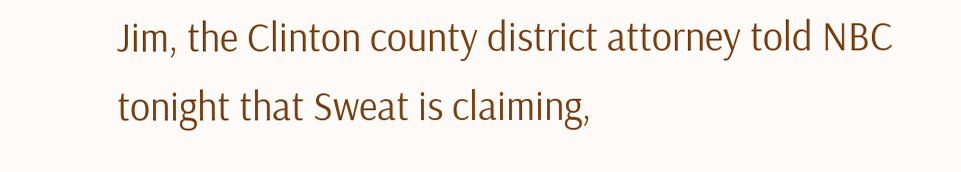Jim, the Clinton county district attorney told NBC tonight that Sweat is claiming,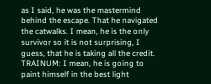as I said, he was the mastermind behind the escape. That he navigated the catwalks. I mean, he is the only survivor so it is not surprising, I guess, that he is taking all the credit. TRAINUM: I mean, he is going to paint himself in the best light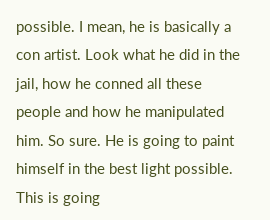possible. I mean, he is basically a con artist. Look what he did in the jail, how he conned all these people and how he manipulated him. So sure. He is going to paint himself in the best light possible. This is going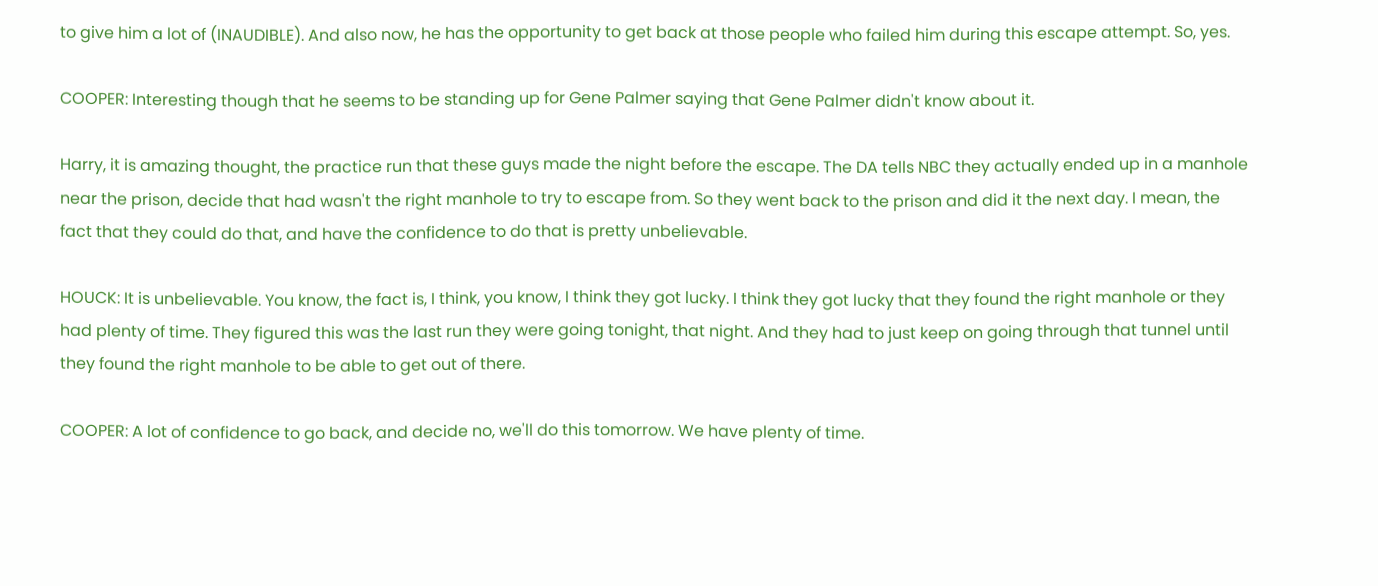to give him a lot of (INAUDIBLE). And also now, he has the opportunity to get back at those people who failed him during this escape attempt. So, yes.

COOPER: Interesting though that he seems to be standing up for Gene Palmer saying that Gene Palmer didn't know about it.

Harry, it is amazing thought, the practice run that these guys made the night before the escape. The DA tells NBC they actually ended up in a manhole near the prison, decide that had wasn't the right manhole to try to escape from. So they went back to the prison and did it the next day. I mean, the fact that they could do that, and have the confidence to do that is pretty unbelievable.

HOUCK: It is unbelievable. You know, the fact is, I think, you know, I think they got lucky. I think they got lucky that they found the right manhole or they had plenty of time. They figured this was the last run they were going tonight, that night. And they had to just keep on going through that tunnel until they found the right manhole to be able to get out of there.

COOPER: A lot of confidence to go back, and decide no, we'll do this tomorrow. We have plenty of time.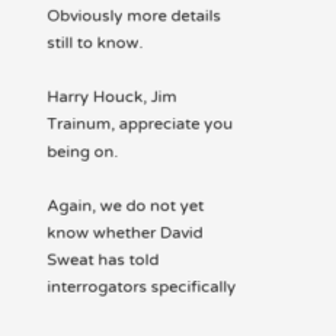Obviously more details still to know.

Harry Houck, Jim Trainum, appreciate you being on.

Again, we do not yet know whether David Sweat has told interrogators specifically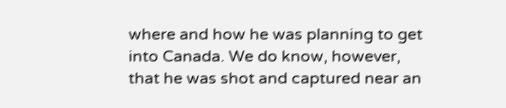where and how he was planning to get into Canada. We do know, however, that he was shot and captured near an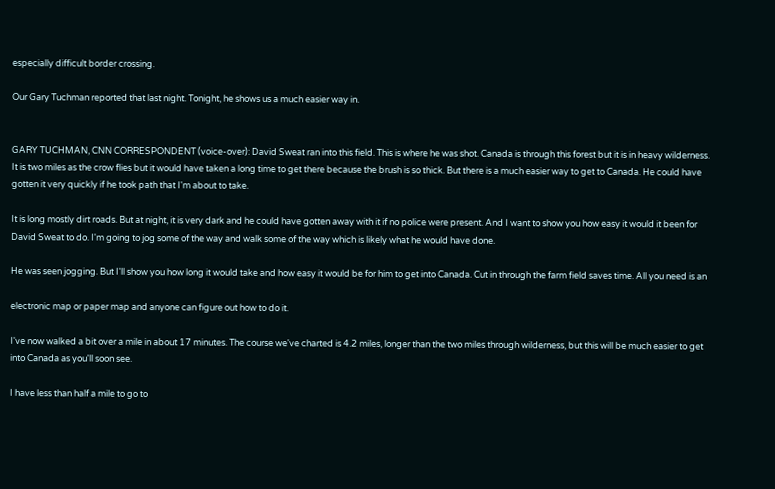especially difficult border crossing.

Our Gary Tuchman reported that last night. Tonight, he shows us a much easier way in.


GARY TUCHMAN, CNN CORRESPONDENT (voice-over): David Sweat ran into this field. This is where he was shot. Canada is through this forest but it is in heavy wilderness. It is two miles as the crow flies but it would have taken a long time to get there because the brush is so thick. But there is a much easier way to get to Canada. He could have gotten it very quickly if he took path that I'm about to take.

It is long mostly dirt roads. But at night, it is very dark and he could have gotten away with it if no police were present. And I want to show you how easy it would it been for David Sweat to do. I'm going to jog some of the way and walk some of the way which is likely what he would have done.

He was seen jogging. But I'll show you how long it would take and how easy it would be for him to get into Canada. Cut in through the farm field saves time. All you need is an

electronic map or paper map and anyone can figure out how to do it.

I've now walked a bit over a mile in about 17 minutes. The course we've charted is 4.2 miles, longer than the two miles through wilderness, but this will be much easier to get into Canada as you'll soon see.

I have less than half a mile to go to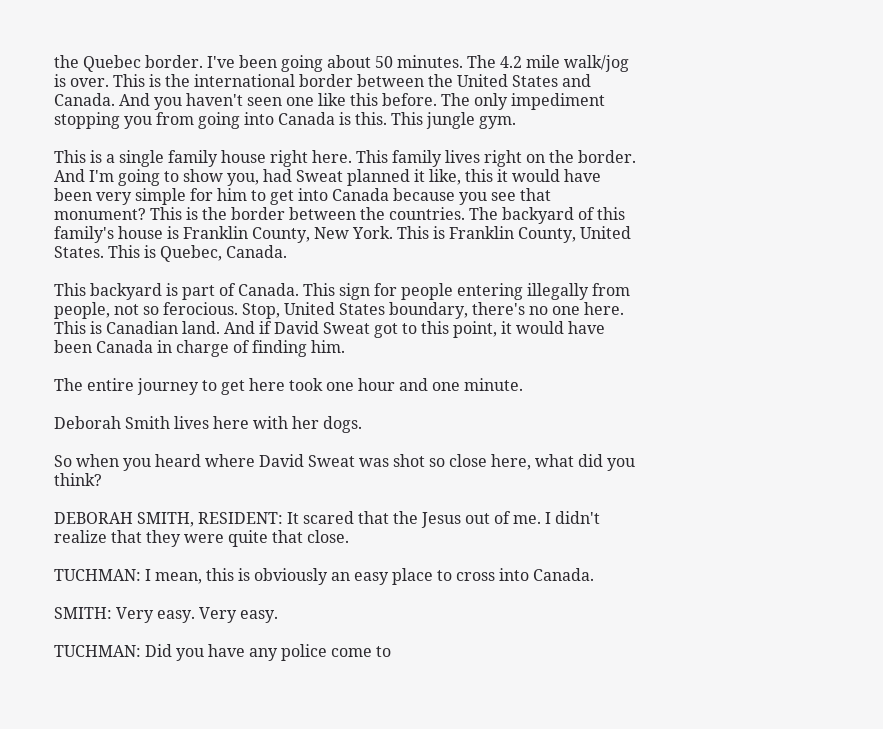the Quebec border. I've been going about 50 minutes. The 4.2 mile walk/jog is over. This is the international border between the United States and Canada. And you haven't seen one like this before. The only impediment stopping you from going into Canada is this. This jungle gym.

This is a single family house right here. This family lives right on the border. And I'm going to show you, had Sweat planned it like, this it would have been very simple for him to get into Canada because you see that monument? This is the border between the countries. The backyard of this family's house is Franklin County, New York. This is Franklin County, United States. This is Quebec, Canada.

This backyard is part of Canada. This sign for people entering illegally from people, not so ferocious. Stop, United States boundary, there's no one here. This is Canadian land. And if David Sweat got to this point, it would have been Canada in charge of finding him.

The entire journey to get here took one hour and one minute.

Deborah Smith lives here with her dogs.

So when you heard where David Sweat was shot so close here, what did you think?

DEBORAH SMITH, RESIDENT: It scared that the Jesus out of me. I didn't realize that they were quite that close.

TUCHMAN: I mean, this is obviously an easy place to cross into Canada.

SMITH: Very easy. Very easy.

TUCHMAN: Did you have any police come to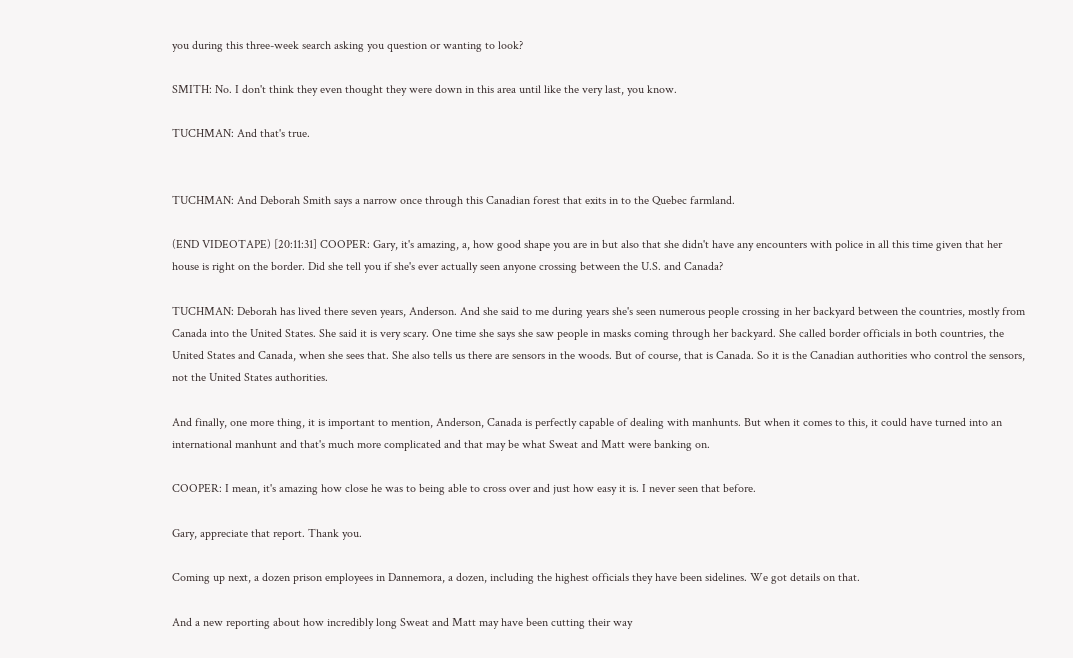you during this three-week search asking you question or wanting to look?

SMITH: No. I don't think they even thought they were down in this area until like the very last, you know.

TUCHMAN: And that's true.


TUCHMAN: And Deborah Smith says a narrow once through this Canadian forest that exits in to the Quebec farmland.

(END VIDEOTAPE) [20:11:31] COOPER: Gary, it's amazing, a, how good shape you are in but also that she didn't have any encounters with police in all this time given that her house is right on the border. Did she tell you if she's ever actually seen anyone crossing between the U.S. and Canada?

TUCHMAN: Deborah has lived there seven years, Anderson. And she said to me during years she's seen numerous people crossing in her backyard between the countries, mostly from Canada into the United States. She said it is very scary. One time she says she saw people in masks coming through her backyard. She called border officials in both countries, the United States and Canada, when she sees that. She also tells us there are sensors in the woods. But of course, that is Canada. So it is the Canadian authorities who control the sensors, not the United States authorities.

And finally, one more thing, it is important to mention, Anderson, Canada is perfectly capable of dealing with manhunts. But when it comes to this, it could have turned into an international manhunt and that's much more complicated and that may be what Sweat and Matt were banking on.

COOPER: I mean, it's amazing how close he was to being able to cross over and just how easy it is. I never seen that before.

Gary, appreciate that report. Thank you.

Coming up next, a dozen prison employees in Dannemora, a dozen, including the highest officials they have been sidelines. We got details on that.

And a new reporting about how incredibly long Sweat and Matt may have been cutting their way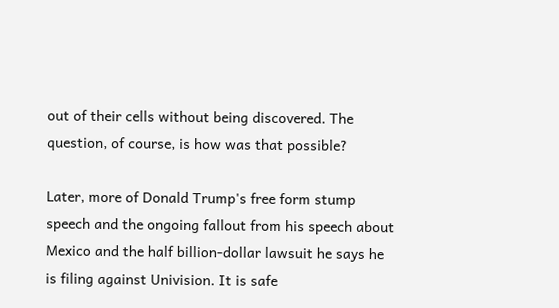out of their cells without being discovered. The question, of course, is how was that possible?

Later, more of Donald Trump's free form stump speech and the ongoing fallout from his speech about Mexico and the half billion-dollar lawsuit he says he is filing against Univision. It is safe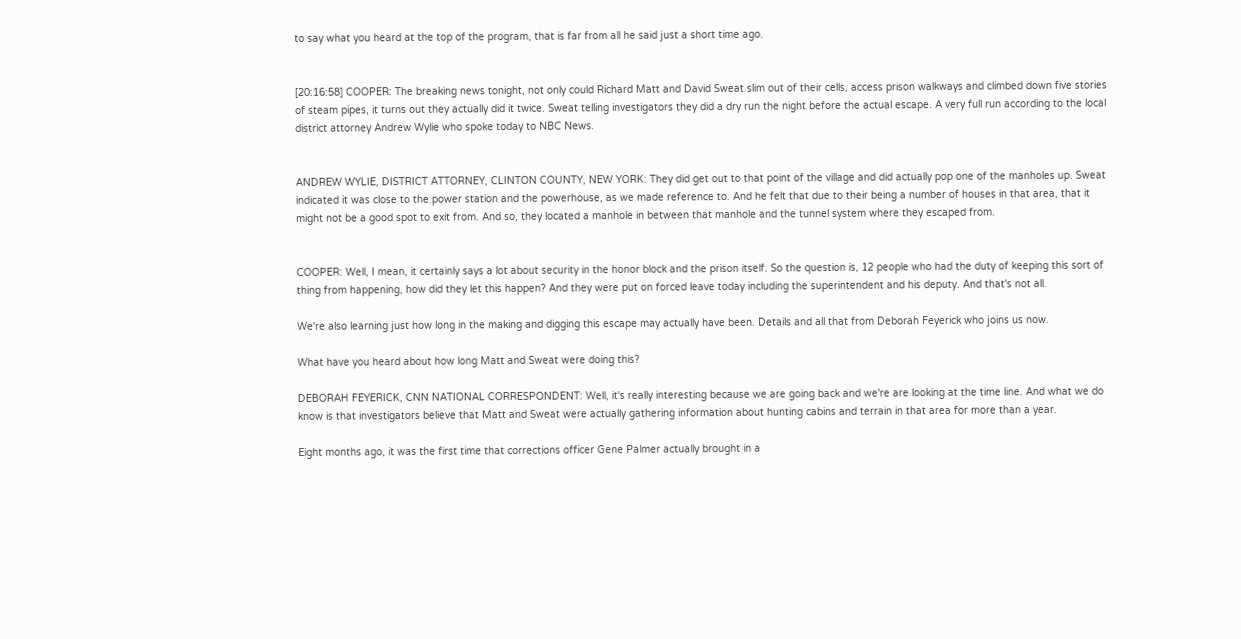to say what you heard at the top of the program, that is far from all he said just a short time ago.


[20:16:58] COOPER: The breaking news tonight, not only could Richard Matt and David Sweat slim out of their cells, access prison walkways and climbed down five stories of steam pipes, it turns out they actually did it twice. Sweat telling investigators they did a dry run the night before the actual escape. A very full run according to the local district attorney Andrew Wylie who spoke today to NBC News.


ANDREW WYLIE, DISTRICT ATTORNEY, CLINTON COUNTY, NEW YORK: They did get out to that point of the village and did actually pop one of the manholes up. Sweat indicated it was close to the power station and the powerhouse, as we made reference to. And he felt that due to their being a number of houses in that area, that it might not be a good spot to exit from. And so, they located a manhole in between that manhole and the tunnel system where they escaped from.


COOPER: Well, I mean, it certainly says a lot about security in the honor block and the prison itself. So the question is, 12 people who had the duty of keeping this sort of thing from happening, how did they let this happen? And they were put on forced leave today including the superintendent and his deputy. And that's not all.

We're also learning just how long in the making and digging this escape may actually have been. Details and all that from Deborah Feyerick who joins us now.

What have you heard about how long Matt and Sweat were doing this?

DEBORAH FEYERICK, CNN NATIONAL CORRESPONDENT: Well, it's really interesting because we are going back and we're are looking at the time line. And what we do know is that investigators believe that Matt and Sweat were actually gathering information about hunting cabins and terrain in that area for more than a year.

Eight months ago, it was the first time that corrections officer Gene Palmer actually brought in a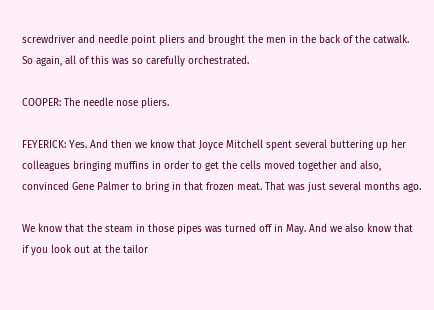screwdriver and needle point pliers and brought the men in the back of the catwalk. So again, all of this was so carefully orchestrated.

COOPER: The needle nose pliers.

FEYERICK: Yes. And then we know that Joyce Mitchell spent several buttering up her colleagues bringing muffins in order to get the cells moved together and also, convinced Gene Palmer to bring in that frozen meat. That was just several months ago.

We know that the steam in those pipes was turned off in May. And we also know that if you look out at the tailor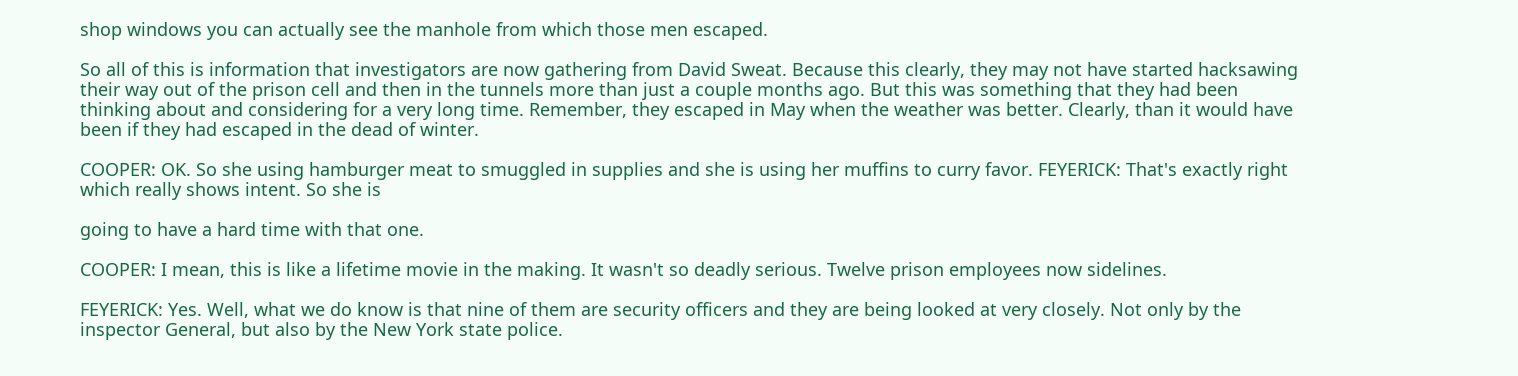shop windows you can actually see the manhole from which those men escaped.

So all of this is information that investigators are now gathering from David Sweat. Because this clearly, they may not have started hacksawing their way out of the prison cell and then in the tunnels more than just a couple months ago. But this was something that they had been thinking about and considering for a very long time. Remember, they escaped in May when the weather was better. Clearly, than it would have been if they had escaped in the dead of winter.

COOPER: OK. So she using hamburger meat to smuggled in supplies and she is using her muffins to curry favor. FEYERICK: That's exactly right which really shows intent. So she is

going to have a hard time with that one.

COOPER: I mean, this is like a lifetime movie in the making. It wasn't so deadly serious. Twelve prison employees now sidelines.

FEYERICK: Yes. Well, what we do know is that nine of them are security officers and they are being looked at very closely. Not only by the inspector General, but also by the New York state police.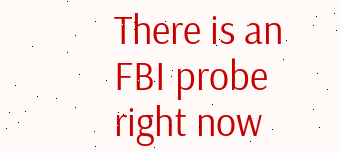There is an FBI probe right now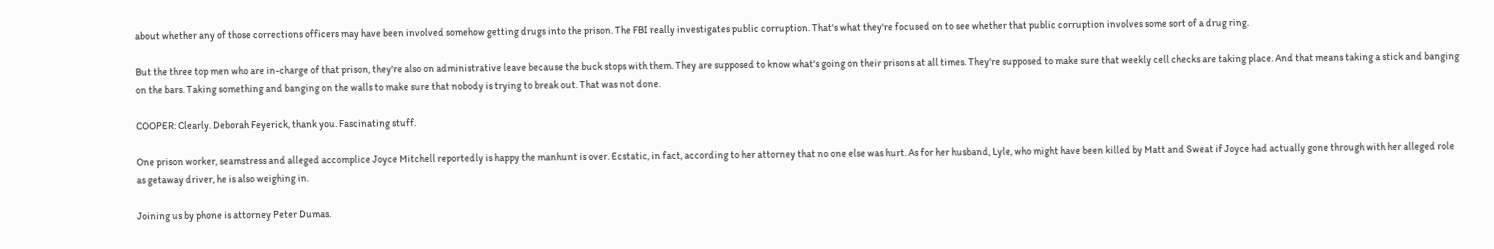about whether any of those corrections officers may have been involved somehow getting drugs into the prison. The FBI really investigates public corruption. That's what they're focused on to see whether that public corruption involves some sort of a drug ring.

But the three top men who are in-charge of that prison, they're also on administrative leave because the buck stops with them. They are supposed to know what's going on their prisons at all times. They're supposed to make sure that weekly cell checks are taking place. And that means taking a stick and banging on the bars. Taking something and banging on the walls to make sure that nobody is trying to break out. That was not done.

COOPER: Clearly. Deborah Feyerick, thank you. Fascinating stuff.

One prison worker, seamstress and alleged accomplice Joyce Mitchell reportedly is happy the manhunt is over. Ecstatic, in fact, according to her attorney that no one else was hurt. As for her husband, Lyle, who might have been killed by Matt and Sweat if Joyce had actually gone through with her alleged role as getaway driver, he is also weighing in.

Joining us by phone is attorney Peter Dumas.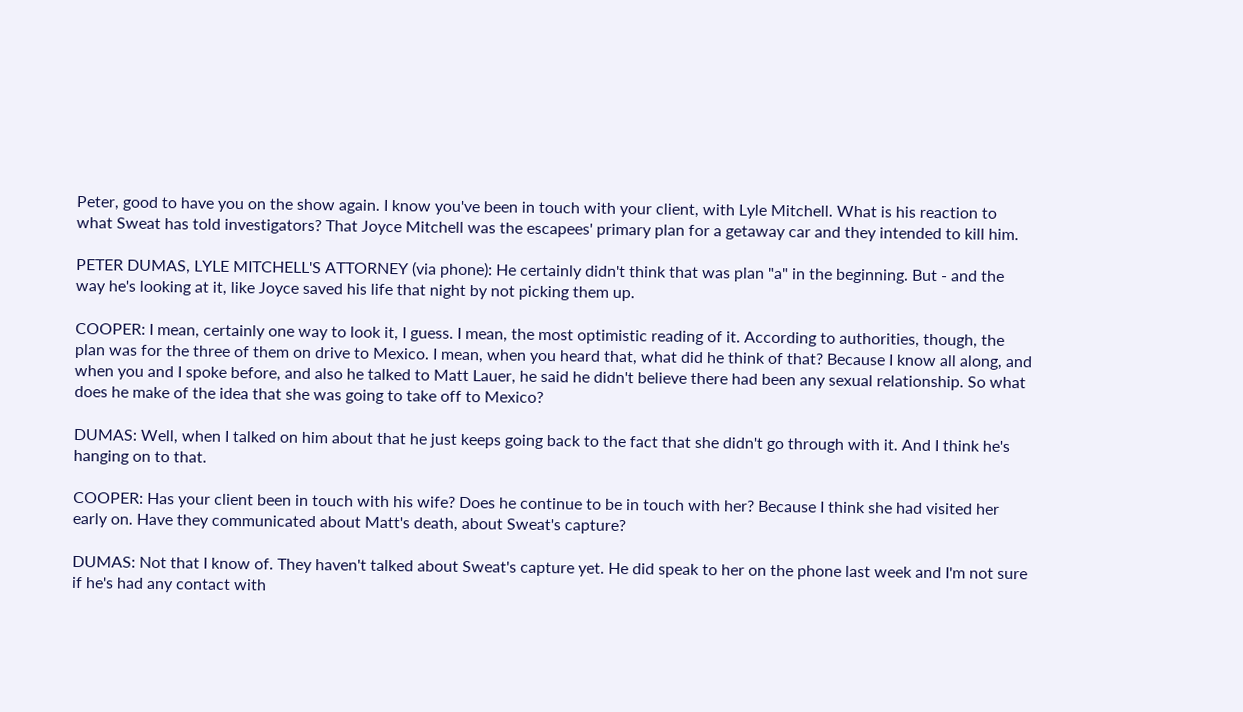Peter, good to have you on the show again. I know you've been in touch with your client, with Lyle Mitchell. What is his reaction to what Sweat has told investigators? That Joyce Mitchell was the escapees' primary plan for a getaway car and they intended to kill him.

PETER DUMAS, LYLE MITCHELL'S ATTORNEY (via phone): He certainly didn't think that was plan "a" in the beginning. But - and the way he's looking at it, like Joyce saved his life that night by not picking them up.

COOPER: I mean, certainly one way to look it, I guess. I mean, the most optimistic reading of it. According to authorities, though, the plan was for the three of them on drive to Mexico. I mean, when you heard that, what did he think of that? Because I know all along, and when you and I spoke before, and also he talked to Matt Lauer, he said he didn't believe there had been any sexual relationship. So what does he make of the idea that she was going to take off to Mexico?

DUMAS: Well, when I talked on him about that he just keeps going back to the fact that she didn't go through with it. And I think he's hanging on to that.

COOPER: Has your client been in touch with his wife? Does he continue to be in touch with her? Because I think she had visited her early on. Have they communicated about Matt's death, about Sweat's capture?

DUMAS: Not that I know of. They haven't talked about Sweat's capture yet. He did speak to her on the phone last week and I'm not sure if he's had any contact with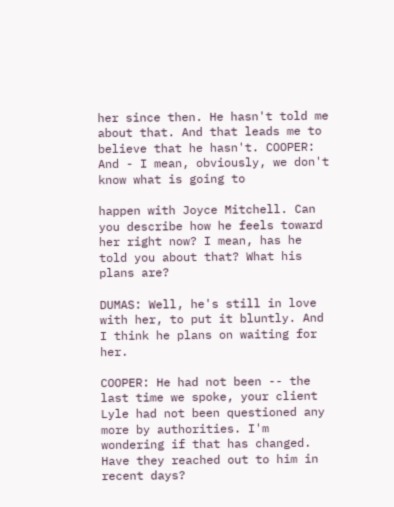her since then. He hasn't told me about that. And that leads me to believe that he hasn't. COOPER: And - I mean, obviously, we don't know what is going to

happen with Joyce Mitchell. Can you describe how he feels toward her right now? I mean, has he told you about that? What his plans are?

DUMAS: Well, he's still in love with her, to put it bluntly. And I think he plans on waiting for her.

COOPER: He had not been -- the last time we spoke, your client Lyle had not been questioned any more by authorities. I'm wondering if that has changed. Have they reached out to him in recent days?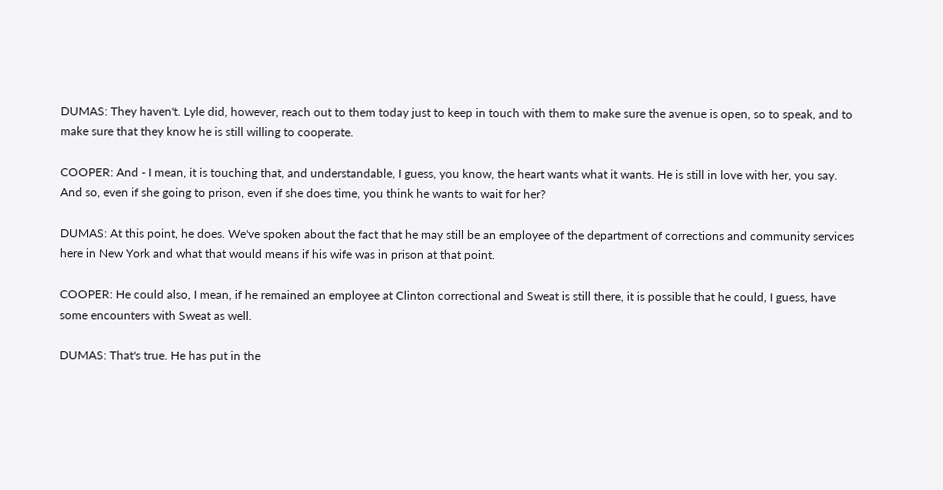DUMAS: They haven't. Lyle did, however, reach out to them today just to keep in touch with them to make sure the avenue is open, so to speak, and to make sure that they know he is still willing to cooperate.

COOPER: And - I mean, it is touching that, and understandable, I guess, you know, the heart wants what it wants. He is still in love with her, you say. And so, even if she going to prison, even if she does time, you think he wants to wait for her?

DUMAS: At this point, he does. We've spoken about the fact that he may still be an employee of the department of corrections and community services here in New York and what that would means if his wife was in prison at that point.

COOPER: He could also, I mean, if he remained an employee at Clinton correctional and Sweat is still there, it is possible that he could, I guess, have some encounters with Sweat as well.

DUMAS: That's true. He has put in the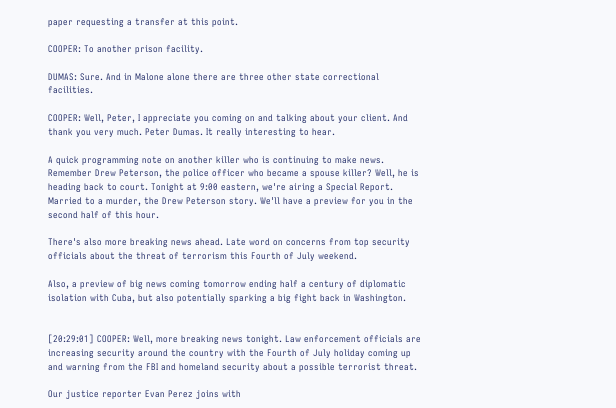paper requesting a transfer at this point.

COOPER: To another prison facility.

DUMAS: Sure. And in Malone alone there are three other state correctional facilities.

COOPER: Well, Peter, I appreciate you coming on and talking about your client. And thank you very much. Peter Dumas. It really interesting to hear.

A quick programming note on another killer who is continuing to make news. Remember Drew Peterson, the police officer who became a spouse killer? Well, he is heading back to court. Tonight at 9:00 eastern, we're airing a Special Report. Married to a murder, the Drew Peterson story. We'll have a preview for you in the second half of this hour.

There's also more breaking news ahead. Late word on concerns from top security officials about the threat of terrorism this Fourth of July weekend.

Also, a preview of big news coming tomorrow ending half a century of diplomatic isolation with Cuba, but also potentially sparking a big fight back in Washington.


[20:29:01] COOPER: Well, more breaking news tonight. Law enforcement officials are increasing security around the country with the Fourth of July holiday coming up and warning from the FBI and homeland security about a possible terrorist threat.

Our justice reporter Evan Perez joins with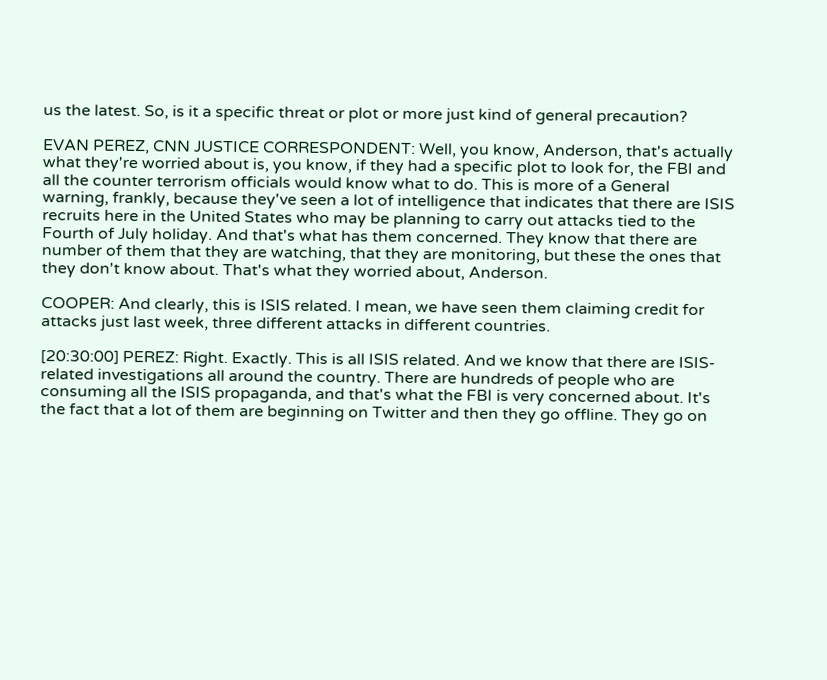us the latest. So, is it a specific threat or plot or more just kind of general precaution?

EVAN PEREZ, CNN JUSTICE CORRESPONDENT: Well, you know, Anderson, that's actually what they're worried about is, you know, if they had a specific plot to look for, the FBI and all the counter terrorism officials would know what to do. This is more of a General warning, frankly, because they've seen a lot of intelligence that indicates that there are ISIS recruits here in the United States who may be planning to carry out attacks tied to the Fourth of July holiday. And that's what has them concerned. They know that there are number of them that they are watching, that they are monitoring, but these the ones that they don't know about. That's what they worried about, Anderson.

COOPER: And clearly, this is ISIS related. I mean, we have seen them claiming credit for attacks just last week, three different attacks in different countries.

[20:30:00] PEREZ: Right. Exactly. This is all ISIS related. And we know that there are ISIS-related investigations all around the country. There are hundreds of people who are consuming all the ISIS propaganda, and that's what the FBI is very concerned about. It's the fact that a lot of them are beginning on Twitter and then they go offline. They go on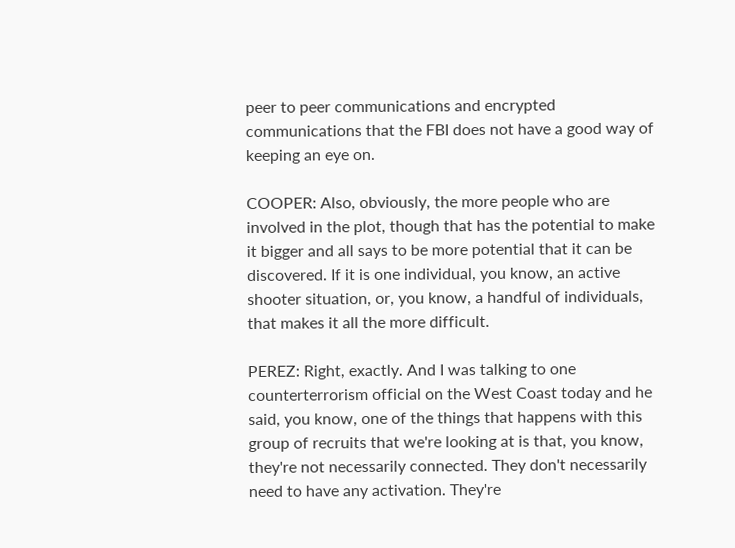peer to peer communications and encrypted communications that the FBI does not have a good way of keeping an eye on.

COOPER: Also, obviously, the more people who are involved in the plot, though that has the potential to make it bigger and all says to be more potential that it can be discovered. If it is one individual, you know, an active shooter situation, or, you know, a handful of individuals, that makes it all the more difficult.

PEREZ: Right, exactly. And I was talking to one counterterrorism official on the West Coast today and he said, you know, one of the things that happens with this group of recruits that we're looking at is that, you know, they're not necessarily connected. They don't necessarily need to have any activation. They're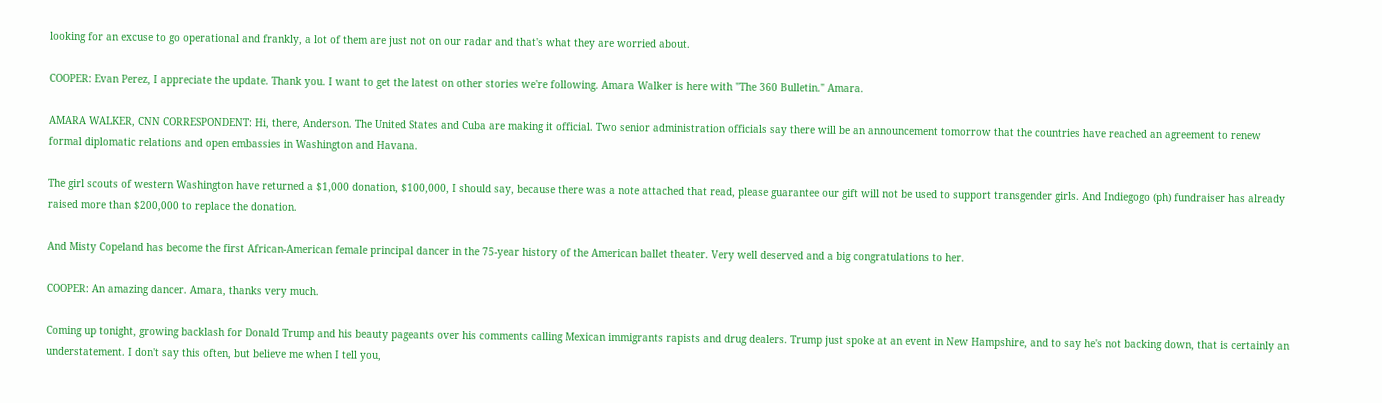looking for an excuse to go operational and frankly, a lot of them are just not on our radar and that's what they are worried about.

COOPER: Evan Perez, I appreciate the update. Thank you. I want to get the latest on other stories we're following. Amara Walker is here with "The 360 Bulletin." Amara.

AMARA WALKER, CNN CORRESPONDENT: Hi, there, Anderson. The United States and Cuba are making it official. Two senior administration officials say there will be an announcement tomorrow that the countries have reached an agreement to renew formal diplomatic relations and open embassies in Washington and Havana.

The girl scouts of western Washington have returned a $1,000 donation, $100,000, I should say, because there was a note attached that read, please guarantee our gift will not be used to support transgender girls. And Indiegogo (ph) fundraiser has already raised more than $200,000 to replace the donation.

And Misty Copeland has become the first African-American female principal dancer in the 75-year history of the American ballet theater. Very well deserved and a big congratulations to her.

COOPER: An amazing dancer. Amara, thanks very much.

Coming up tonight, growing backlash for Donald Trump and his beauty pageants over his comments calling Mexican immigrants rapists and drug dealers. Trump just spoke at an event in New Hampshire, and to say he's not backing down, that is certainly an understatement. I don't say this often, but believe me when I tell you,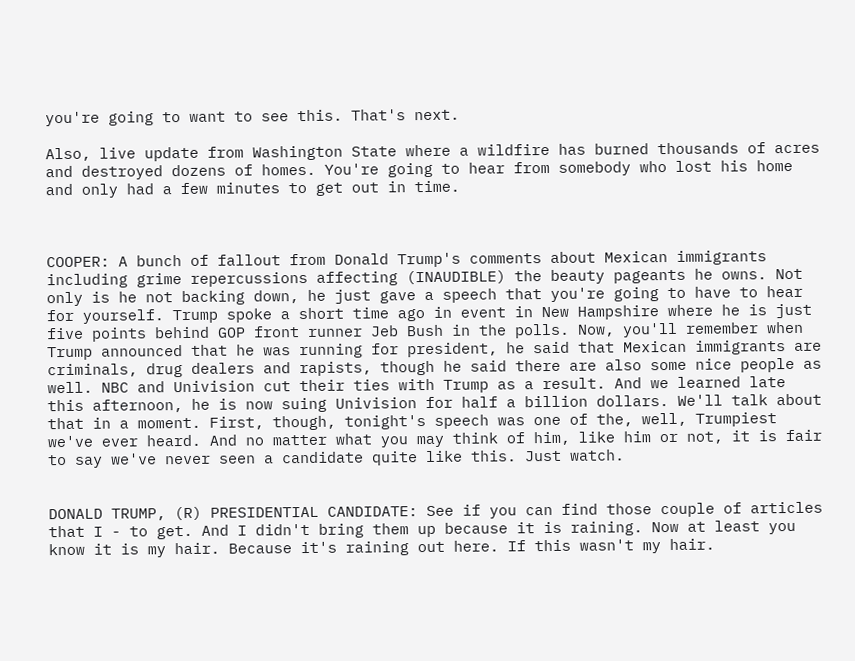you're going to want to see this. That's next.

Also, live update from Washington State where a wildfire has burned thousands of acres and destroyed dozens of homes. You're going to hear from somebody who lost his home and only had a few minutes to get out in time.



COOPER: A bunch of fallout from Donald Trump's comments about Mexican immigrants including grime repercussions affecting (INAUDIBLE) the beauty pageants he owns. Not only is he not backing down, he just gave a speech that you're going to have to hear for yourself. Trump spoke a short time ago in event in New Hampshire where he is just five points behind GOP front runner Jeb Bush in the polls. Now, you'll remember when Trump announced that he was running for president, he said that Mexican immigrants are criminals, drug dealers and rapists, though he said there are also some nice people as well. NBC and Univision cut their ties with Trump as a result. And we learned late this afternoon, he is now suing Univision for half a billion dollars. We'll talk about that in a moment. First, though, tonight's speech was one of the, well, Trumpiest we've ever heard. And no matter what you may think of him, like him or not, it is fair to say we've never seen a candidate quite like this. Just watch.


DONALD TRUMP, (R) PRESIDENTIAL CANDIDATE: See if you can find those couple of articles that I - to get. And I didn't bring them up because it is raining. Now at least you know it is my hair. Because it's raining out here. If this wasn't my hair.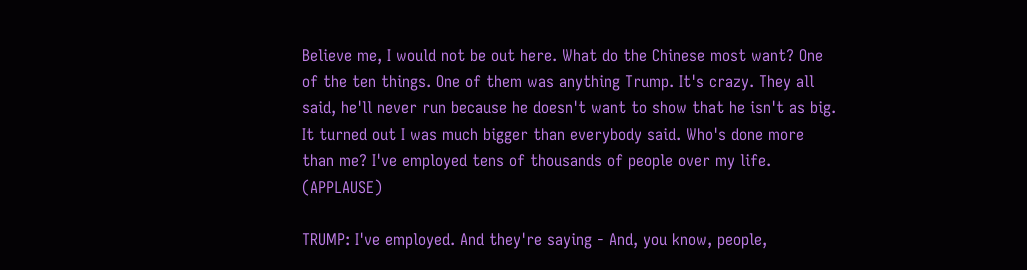Believe me, I would not be out here. What do the Chinese most want? One of the ten things. One of them was anything Trump. It's crazy. They all said, he'll never run because he doesn't want to show that he isn't as big. It turned out I was much bigger than everybody said. Who's done more than me? I've employed tens of thousands of people over my life. (APPLAUSE)

TRUMP: I've employed. And they're saying - And, you know, people,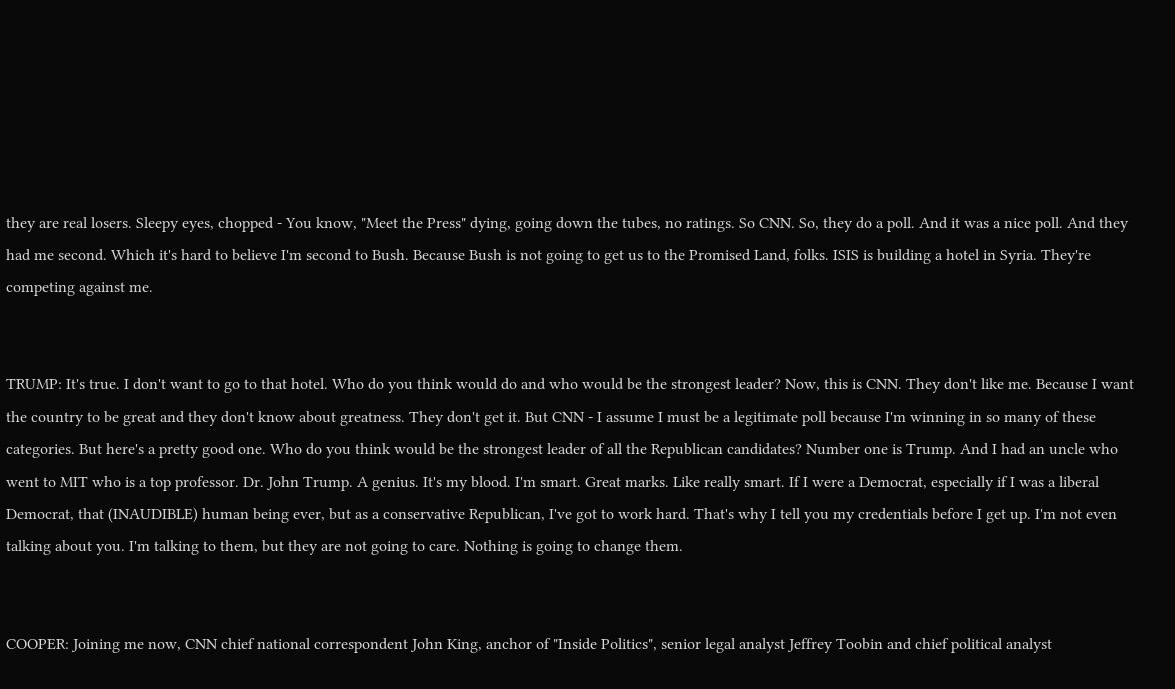they are real losers. Sleepy eyes, chopped - You know, "Meet the Press" dying, going down the tubes, no ratings. So CNN. So, they do a poll. And it was a nice poll. And they had me second. Which it's hard to believe I'm second to Bush. Because Bush is not going to get us to the Promised Land, folks. ISIS is building a hotel in Syria. They're competing against me.


TRUMP: It's true. I don't want to go to that hotel. Who do you think would do and who would be the strongest leader? Now, this is CNN. They don't like me. Because I want the country to be great and they don't know about greatness. They don't get it. But CNN - I assume I must be a legitimate poll because I'm winning in so many of these categories. But here's a pretty good one. Who do you think would be the strongest leader of all the Republican candidates? Number one is Trump. And I had an uncle who went to MIT who is a top professor. Dr. John Trump. A genius. It's my blood. I'm smart. Great marks. Like really smart. If I were a Democrat, especially if I was a liberal Democrat, that (INAUDIBLE) human being ever, but as a conservative Republican, I've got to work hard. That's why I tell you my credentials before I get up. I'm not even talking about you. I'm talking to them, but they are not going to care. Nothing is going to change them.


COOPER: Joining me now, CNN chief national correspondent John King, anchor of "Inside Politics", senior legal analyst Jeffrey Toobin and chief political analyst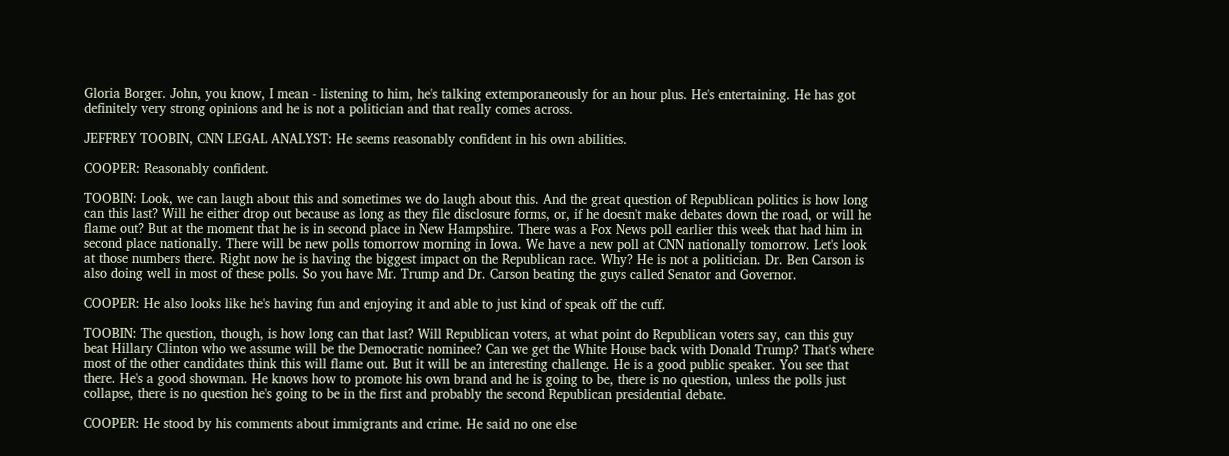Gloria Borger. John, you know, I mean - listening to him, he's talking extemporaneously for an hour plus. He's entertaining. He has got definitely very strong opinions and he is not a politician and that really comes across.

JEFFREY TOOBIN, CNN LEGAL ANALYST: He seems reasonably confident in his own abilities.

COOPER: Reasonably confident.

TOOBIN: Look, we can laugh about this and sometimes we do laugh about this. And the great question of Republican politics is how long can this last? Will he either drop out because as long as they file disclosure forms, or, if he doesn't make debates down the road, or will he flame out? But at the moment that he is in second place in New Hampshire. There was a Fox News poll earlier this week that had him in second place nationally. There will be new polls tomorrow morning in Iowa. We have a new poll at CNN nationally tomorrow. Let's look at those numbers there. Right now he is having the biggest impact on the Republican race. Why? He is not a politician. Dr. Ben Carson is also doing well in most of these polls. So you have Mr. Trump and Dr. Carson beating the guys called Senator and Governor.

COOPER: He also looks like he's having fun and enjoying it and able to just kind of speak off the cuff.

TOOBIN: The question, though, is how long can that last? Will Republican voters, at what point do Republican voters say, can this guy beat Hillary Clinton who we assume will be the Democratic nominee? Can we get the White House back with Donald Trump? That's where most of the other candidates think this will flame out. But it will be an interesting challenge. He is a good public speaker. You see that there. He's a good showman. He knows how to promote his own brand and he is going to be, there is no question, unless the polls just collapse, there is no question he's going to be in the first and probably the second Republican presidential debate.

COOPER: He stood by his comments about immigrants and crime. He said no one else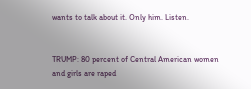wants to talk about it. Only him. Listen.


TRUMP: 80 percent of Central American women and girls are raped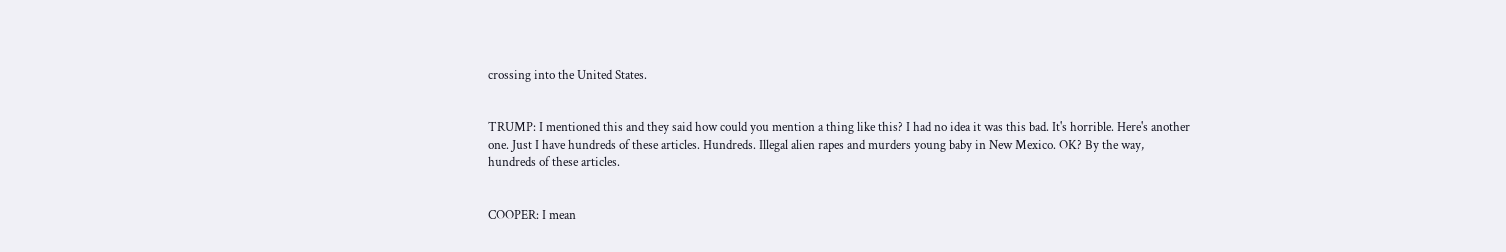crossing into the United States.


TRUMP: I mentioned this and they said how could you mention a thing like this? I had no idea it was this bad. It's horrible. Here's another one. Just I have hundreds of these articles. Hundreds. Illegal alien rapes and murders young baby in New Mexico. OK? By the way, hundreds of these articles.


COOPER: I mean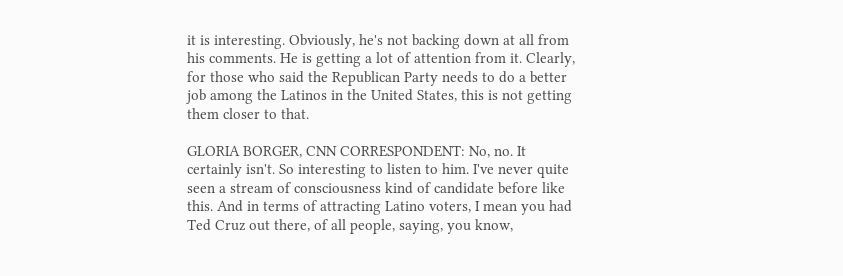it is interesting. Obviously, he's not backing down at all from his comments. He is getting a lot of attention from it. Clearly, for those who said the Republican Party needs to do a better job among the Latinos in the United States, this is not getting them closer to that.

GLORIA BORGER, CNN CORRESPONDENT: No, no. It certainly isn't. So interesting to listen to him. I've never quite seen a stream of consciousness kind of candidate before like this. And in terms of attracting Latino voters, I mean you had Ted Cruz out there, of all people, saying, you know,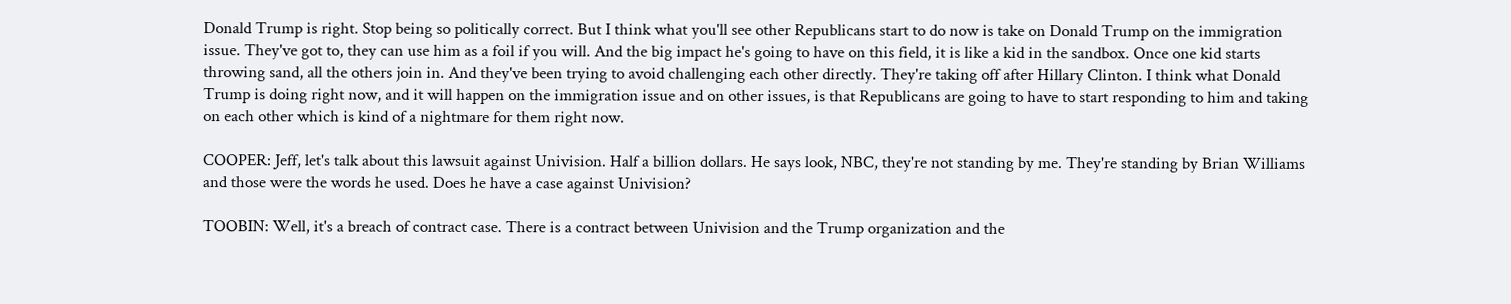Donald Trump is right. Stop being so politically correct. But I think what you'll see other Republicans start to do now is take on Donald Trump on the immigration issue. They've got to, they can use him as a foil if you will. And the big impact he's going to have on this field, it is like a kid in the sandbox. Once one kid starts throwing sand, all the others join in. And they've been trying to avoid challenging each other directly. They're taking off after Hillary Clinton. I think what Donald Trump is doing right now, and it will happen on the immigration issue and on other issues, is that Republicans are going to have to start responding to him and taking on each other which is kind of a nightmare for them right now.

COOPER: Jeff, let's talk about this lawsuit against Univision. Half a billion dollars. He says look, NBC, they're not standing by me. They're standing by Brian Williams and those were the words he used. Does he have a case against Univision?

TOOBIN: Well, it's a breach of contract case. There is a contract between Univision and the Trump organization and the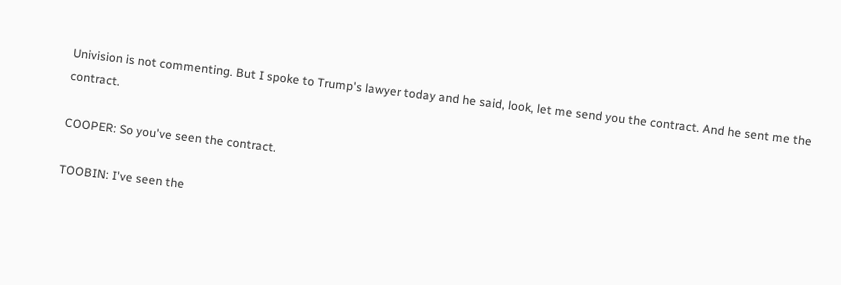Univision is not commenting. But I spoke to Trump's lawyer today and he said, look, let me send you the contract. And he sent me the contract.

COOPER: So you've seen the contract.

TOOBIN: I've seen the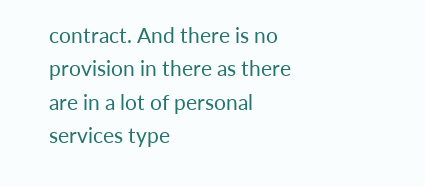contract. And there is no provision in there as there are in a lot of personal services type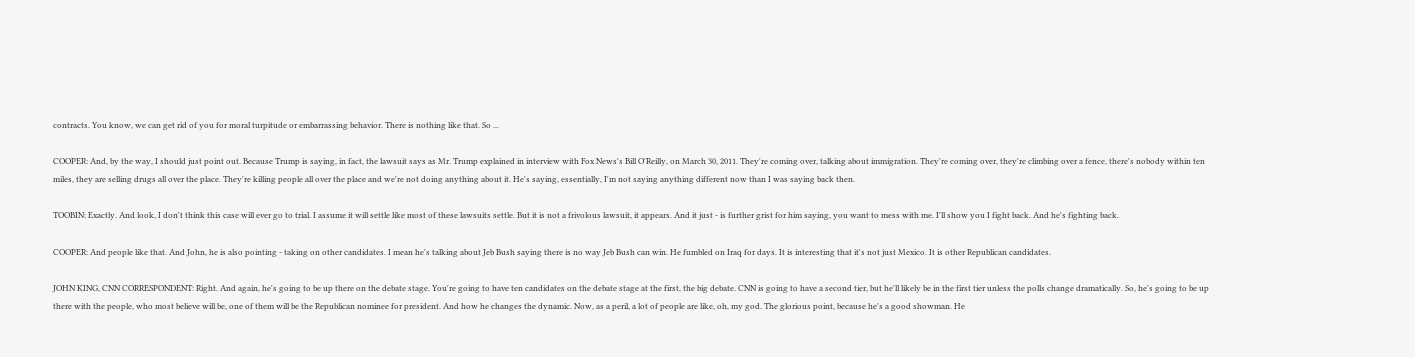contracts. You know, we can get rid of you for moral turpitude or embarrassing behavior. There is nothing like that. So ...

COOPER: And, by the way, I should just point out. Because Trump is saying, in fact, the lawsuit says as Mr. Trump explained in interview with Fox News's Bill O'Reilly, on March 30, 2011. They're coming over, talking about immigration. They're coming over, they're climbing over a fence, there's nobody within ten miles, they are selling drugs all over the place. They're killing people all over the place and we're not doing anything about it. He's saying, essentially, I'm not saying anything different now than I was saying back then.

TOOBIN: Exactly. And look, I don't think this case will ever go to trial. I assume it will settle like most of these lawsuits settle. But it is not a frivolous lawsuit, it appears. And it just - is further grist for him saying, you want to mess with me. I'll show you I fight back. And he's fighting back.

COOPER: And people like that. And John, he is also pointing - taking on other candidates. I mean he's talking about Jeb Bush saying there is no way Jeb Bush can win. He fumbled on Iraq for days. It is interesting that it's not just Mexico. It is other Republican candidates.

JOHN KING, CNN CORRESPONDENT: Right. And again, he's going to be up there on the debate stage. You're going to have ten candidates on the debate stage at the first, the big debate. CNN is going to have a second tier, but he'll likely be in the first tier unless the polls change dramatically. So, he's going to be up there with the people, who most believe will be, one of them will be the Republican nominee for president. And how he changes the dynamic. Now, as a peril, a lot of people are like, oh, my god. The glorious point, because he's a good showman. He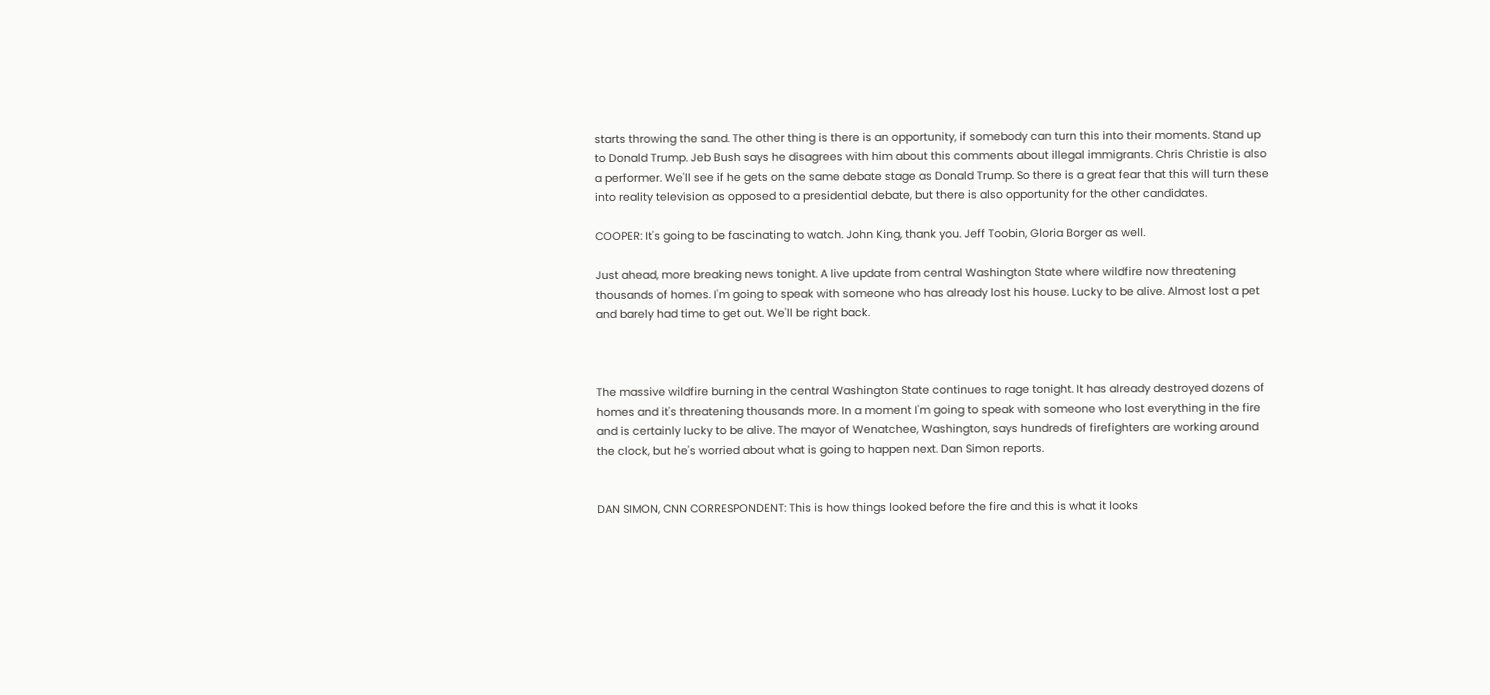starts throwing the sand. The other thing is there is an opportunity, if somebody can turn this into their moments. Stand up to Donald Trump. Jeb Bush says he disagrees with him about this comments about illegal immigrants. Chris Christie is also a performer. We'll see if he gets on the same debate stage as Donald Trump. So there is a great fear that this will turn these into reality television as opposed to a presidential debate, but there is also opportunity for the other candidates.

COOPER: It's going to be fascinating to watch. John King, thank you. Jeff Toobin, Gloria Borger as well.

Just ahead, more breaking news tonight. A live update from central Washington State where wildfire now threatening thousands of homes. I'm going to speak with someone who has already lost his house. Lucky to be alive. Almost lost a pet and barely had time to get out. We'll be right back.



The massive wildfire burning in the central Washington State continues to rage tonight. It has already destroyed dozens of homes and it's threatening thousands more. In a moment I'm going to speak with someone who lost everything in the fire and is certainly lucky to be alive. The mayor of Wenatchee, Washington, says hundreds of firefighters are working around the clock, but he's worried about what is going to happen next. Dan Simon reports.


DAN SIMON, CNN CORRESPONDENT: This is how things looked before the fire and this is what it looks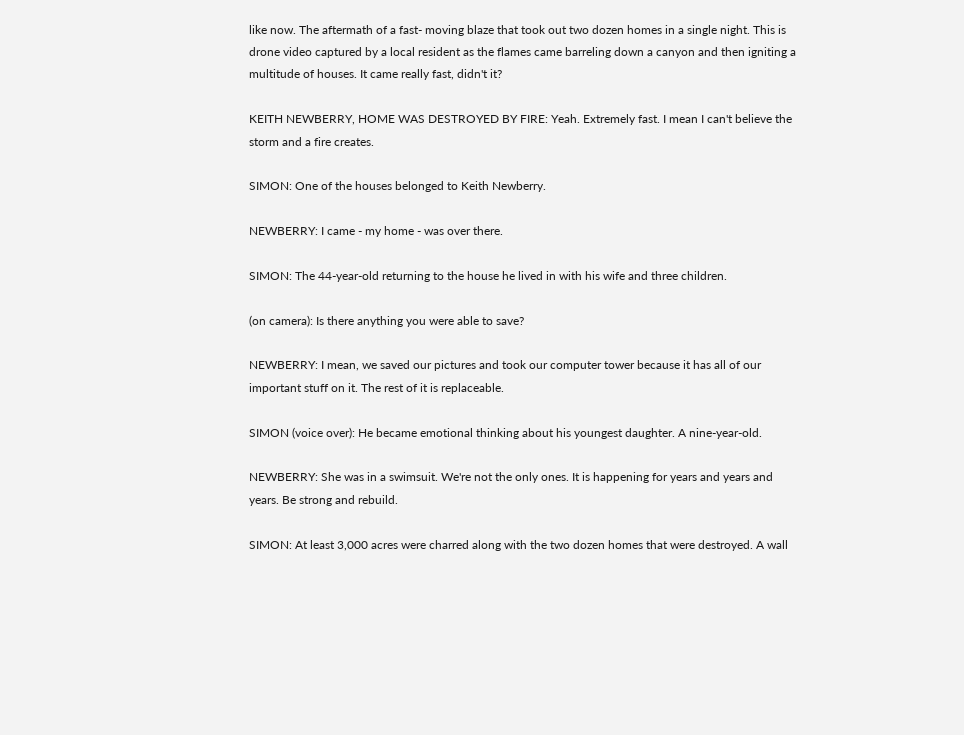like now. The aftermath of a fast- moving blaze that took out two dozen homes in a single night. This is drone video captured by a local resident as the flames came barreling down a canyon and then igniting a multitude of houses. It came really fast, didn't it?

KEITH NEWBERRY, HOME WAS DESTROYED BY FIRE: Yeah. Extremely fast. I mean I can't believe the storm and a fire creates.

SIMON: One of the houses belonged to Keith Newberry.

NEWBERRY: I came - my home - was over there.

SIMON: The 44-year-old returning to the house he lived in with his wife and three children.

(on camera): Is there anything you were able to save?

NEWBERRY: I mean, we saved our pictures and took our computer tower because it has all of our important stuff on it. The rest of it is replaceable.

SIMON (voice over): He became emotional thinking about his youngest daughter. A nine-year-old.

NEWBERRY: She was in a swimsuit. We're not the only ones. It is happening for years and years and years. Be strong and rebuild.

SIMON: At least 3,000 acres were charred along with the two dozen homes that were destroyed. A wall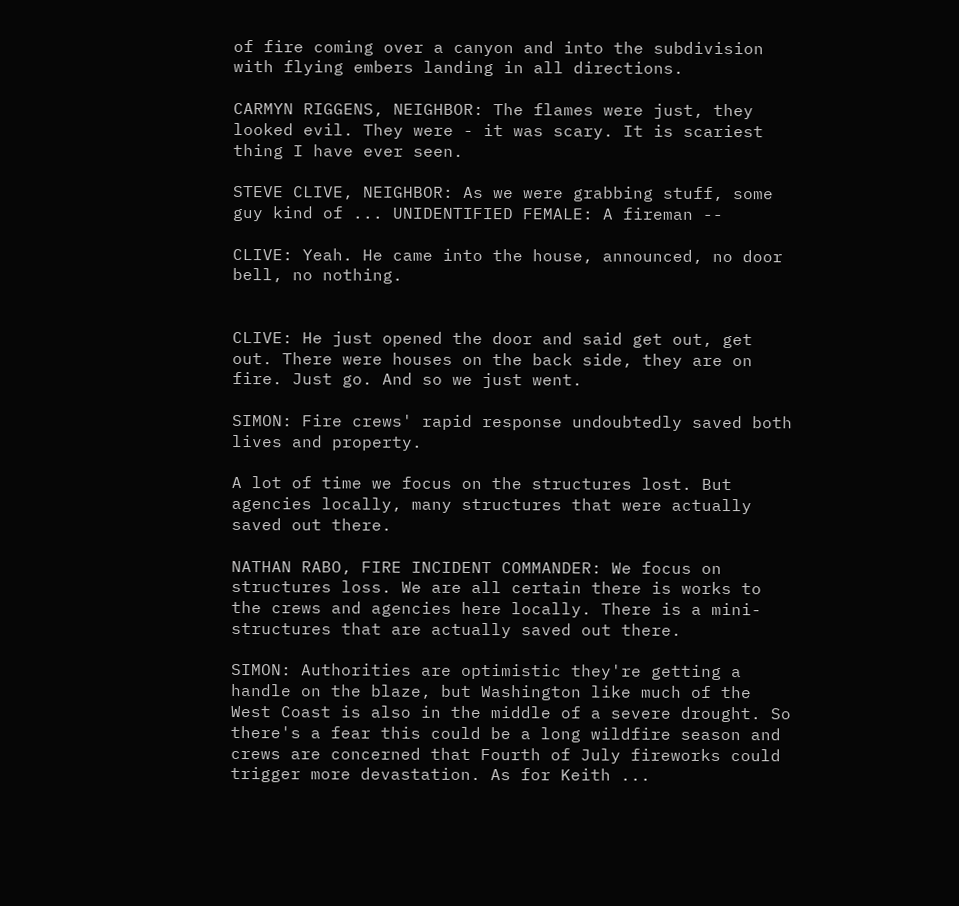of fire coming over a canyon and into the subdivision with flying embers landing in all directions.

CARMYN RIGGENS, NEIGHBOR: The flames were just, they looked evil. They were - it was scary. It is scariest thing I have ever seen.

STEVE CLIVE, NEIGHBOR: As we were grabbing stuff, some guy kind of ... UNIDENTIFIED FEMALE: A fireman --

CLIVE: Yeah. He came into the house, announced, no door bell, no nothing.


CLIVE: He just opened the door and said get out, get out. There were houses on the back side, they are on fire. Just go. And so we just went.

SIMON: Fire crews' rapid response undoubtedly saved both lives and property.

A lot of time we focus on the structures lost. But agencies locally, many structures that were actually saved out there.

NATHAN RABO, FIRE INCIDENT COMMANDER: We focus on structures loss. We are all certain there is works to the crews and agencies here locally. There is a mini-structures that are actually saved out there.

SIMON: Authorities are optimistic they're getting a handle on the blaze, but Washington like much of the West Coast is also in the middle of a severe drought. So there's a fear this could be a long wildfire season and crews are concerned that Fourth of July fireworks could trigger more devastation. As for Keith ...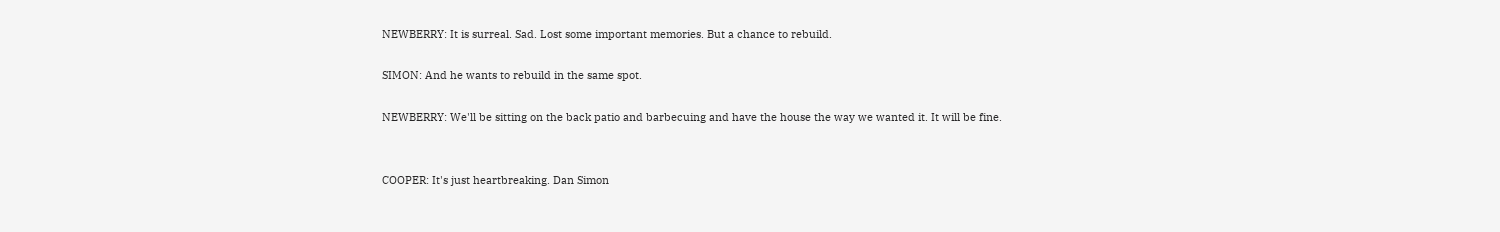NEWBERRY: It is surreal. Sad. Lost some important memories. But a chance to rebuild.

SIMON: And he wants to rebuild in the same spot.

NEWBERRY: We'll be sitting on the back patio and barbecuing and have the house the way we wanted it. It will be fine.


COOPER: It's just heartbreaking. Dan Simon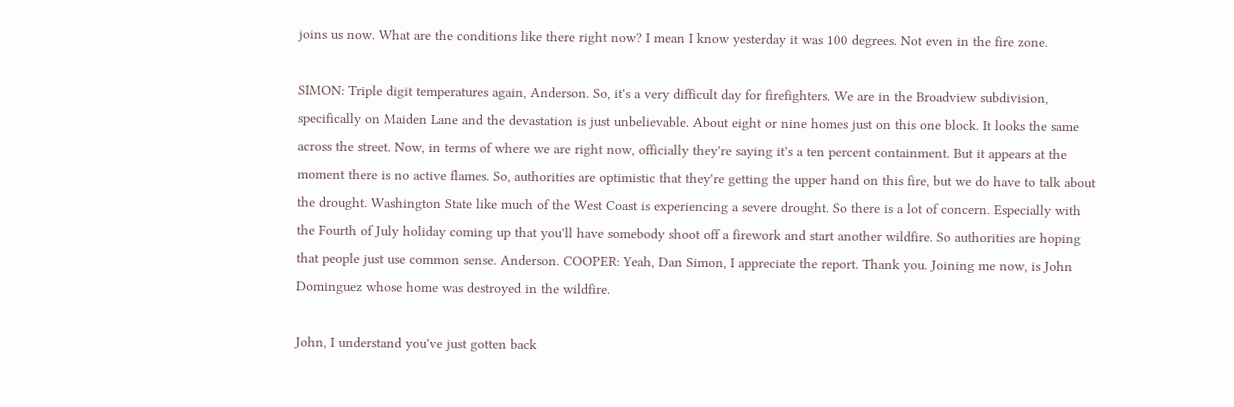joins us now. What are the conditions like there right now? I mean I know yesterday it was 100 degrees. Not even in the fire zone.

SIMON: Triple digit temperatures again, Anderson. So, it's a very difficult day for firefighters. We are in the Broadview subdivision, specifically on Maiden Lane and the devastation is just unbelievable. About eight or nine homes just on this one block. It looks the same across the street. Now, in terms of where we are right now, officially they're saying it's a ten percent containment. But it appears at the moment there is no active flames. So, authorities are optimistic that they're getting the upper hand on this fire, but we do have to talk about the drought. Washington State like much of the West Coast is experiencing a severe drought. So there is a lot of concern. Especially with the Fourth of July holiday coming up that you'll have somebody shoot off a firework and start another wildfire. So authorities are hoping that people just use common sense. Anderson. COOPER: Yeah, Dan Simon, I appreciate the report. Thank you. Joining me now, is John Dominguez whose home was destroyed in the wildfire.

John, I understand you've just gotten back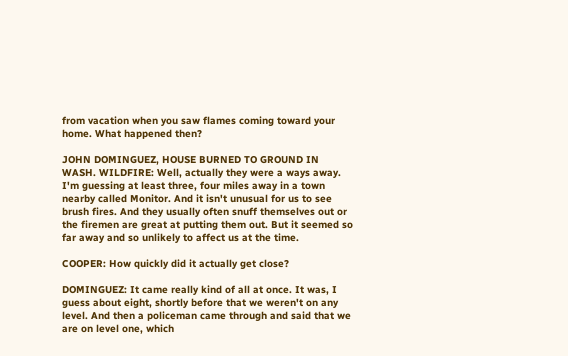from vacation when you saw flames coming toward your home. What happened then?

JOHN DOMINGUEZ, HOUSE BURNED TO GROUND IN WASH. WILDFIRE: Well, actually they were a ways away. I'm guessing at least three, four miles away in a town nearby called Monitor. And it isn't unusual for us to see brush fires. And they usually often snuff themselves out or the firemen are great at putting them out. But it seemed so far away and so unlikely to affect us at the time.

COOPER: How quickly did it actually get close?

DOMINGUEZ: It came really kind of all at once. It was, I guess about eight, shortly before that we weren't on any level. And then a policeman came through and said that we are on level one, which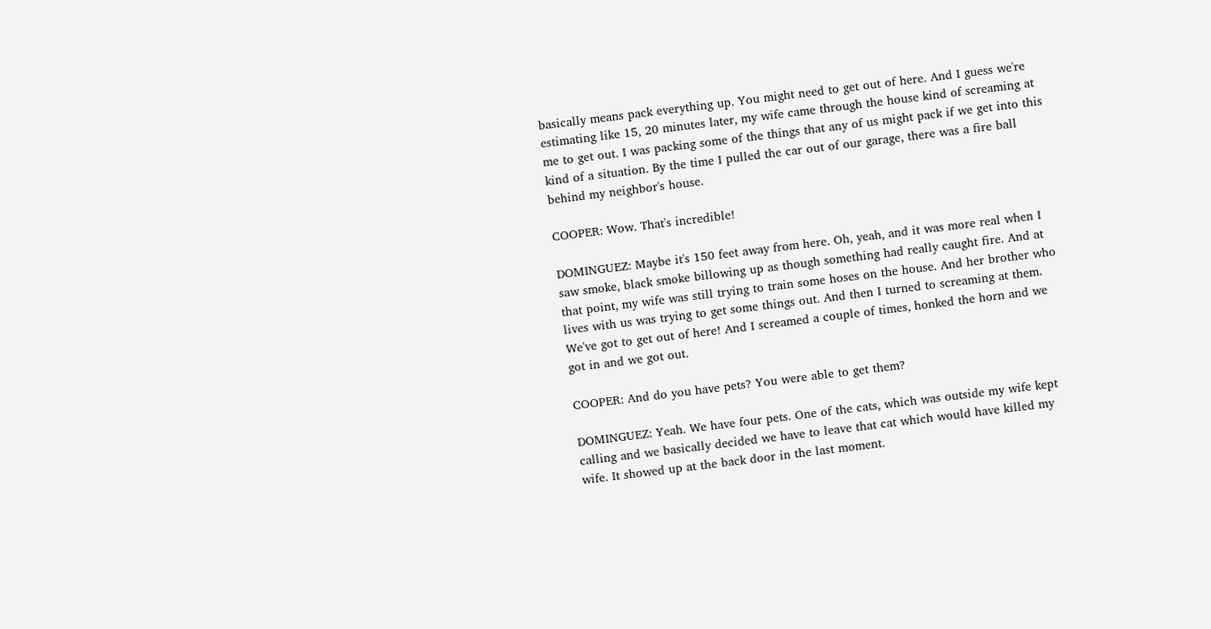basically means pack everything up. You might need to get out of here. And I guess we're estimating like 15, 20 minutes later, my wife came through the house kind of screaming at me to get out. I was packing some of the things that any of us might pack if we get into this kind of a situation. By the time I pulled the car out of our garage, there was a fire ball behind my neighbor's house.

COOPER: Wow. That's incredible!

DOMINGUEZ: Maybe it's 150 feet away from here. Oh, yeah, and it was more real when I saw smoke, black smoke billowing up as though something had really caught fire. And at that point, my wife was still trying to train some hoses on the house. And her brother who lives with us was trying to get some things out. And then I turned to screaming at them. We've got to get out of here! And I screamed a couple of times, honked the horn and we got in and we got out.

COOPER: And do you have pets? You were able to get them?

DOMINGUEZ: Yeah. We have four pets. One of the cats, which was outside my wife kept calling and we basically decided we have to leave that cat which would have killed my wife. It showed up at the back door in the last moment.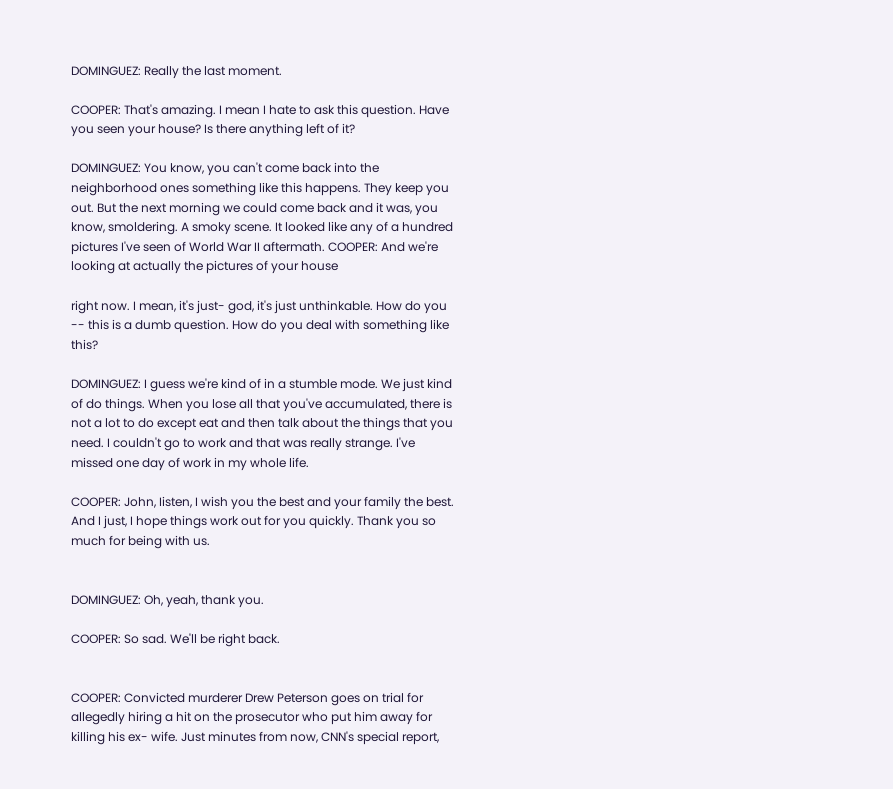DOMINGUEZ: Really the last moment.

COOPER: That's amazing. I mean I hate to ask this question. Have you seen your house? Is there anything left of it?

DOMINGUEZ: You know, you can't come back into the neighborhood ones something like this happens. They keep you out. But the next morning we could come back and it was, you know, smoldering. A smoky scene. It looked like any of a hundred pictures I've seen of World War II aftermath. COOPER: And we're looking at actually the pictures of your house

right now. I mean, it's just- god, it's just unthinkable. How do you -- this is a dumb question. How do you deal with something like this?

DOMINGUEZ: I guess we're kind of in a stumble mode. We just kind of do things. When you lose all that you've accumulated, there is not a lot to do except eat and then talk about the things that you need. I couldn't go to work and that was really strange. I've missed one day of work in my whole life.

COOPER: John, Iisten, I wish you the best and your family the best. And I just, I hope things work out for you quickly. Thank you so much for being with us.


DOMINGUEZ: Oh, yeah, thank you.

COOPER: So sad. We'll be right back.


COOPER: Convicted murderer Drew Peterson goes on trial for allegedly hiring a hit on the prosecutor who put him away for killing his ex- wife. Just minutes from now, CNN's special report,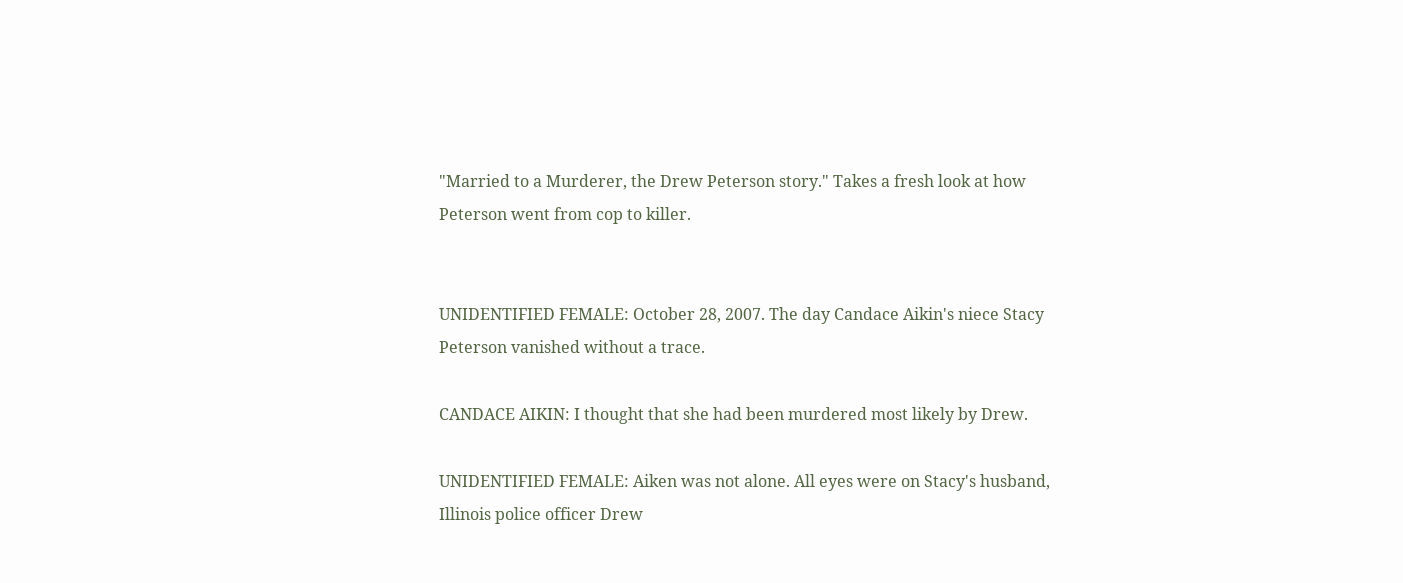"Married to a Murderer, the Drew Peterson story." Takes a fresh look at how Peterson went from cop to killer.


UNIDENTIFIED FEMALE: October 28, 2007. The day Candace Aikin's niece Stacy Peterson vanished without a trace.

CANDACE AIKIN: I thought that she had been murdered most likely by Drew.

UNIDENTIFIED FEMALE: Aiken was not alone. All eyes were on Stacy's husband, Illinois police officer Drew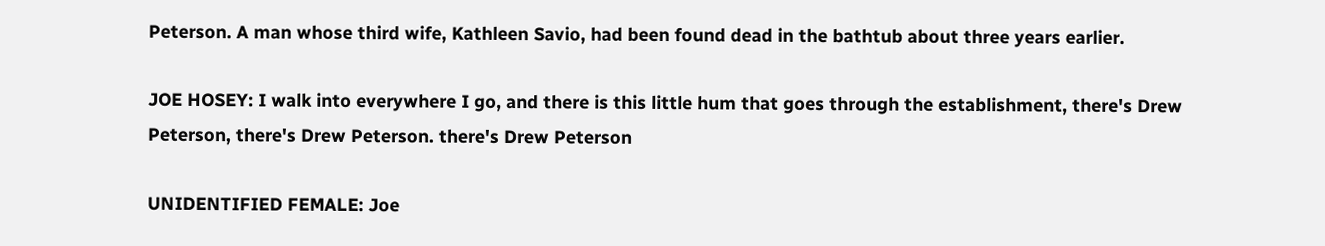Peterson. A man whose third wife, Kathleen Savio, had been found dead in the bathtub about three years earlier.

JOE HOSEY: I walk into everywhere I go, and there is this little hum that goes through the establishment, there's Drew Peterson, there's Drew Peterson. there's Drew Peterson

UNIDENTIFIED FEMALE: Joe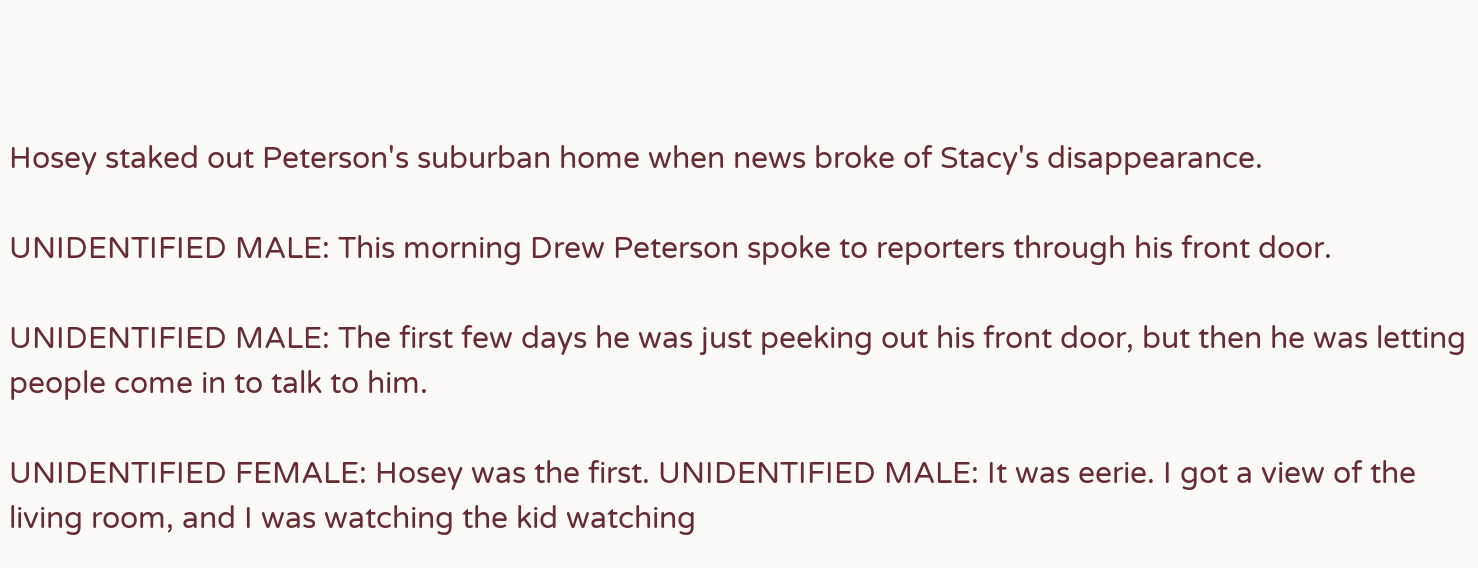Hosey staked out Peterson's suburban home when news broke of Stacy's disappearance.

UNIDENTIFIED MALE: This morning Drew Peterson spoke to reporters through his front door.

UNIDENTIFIED MALE: The first few days he was just peeking out his front door, but then he was letting people come in to talk to him.

UNIDENTIFIED FEMALE: Hosey was the first. UNIDENTIFIED MALE: It was eerie. I got a view of the living room, and I was watching the kid watching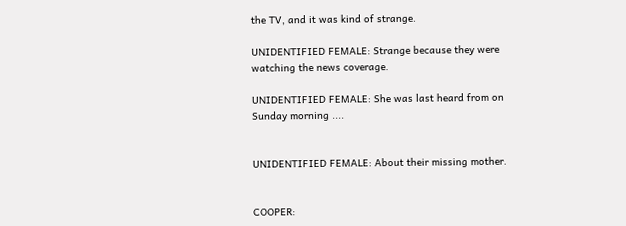the TV, and it was kind of strange.

UNIDENTIFIED FEMALE: Strange because they were watching the news coverage.

UNIDENTIFIED FEMALE: She was last heard from on Sunday morning ....


UNIDENTIFIED FEMALE: About their missing mother.


COOPER: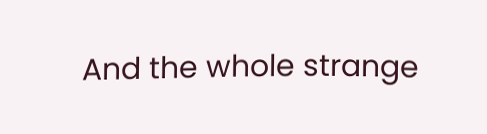And the whole strange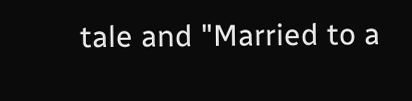tale and "Married to a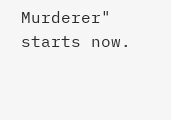Murderer" starts now.